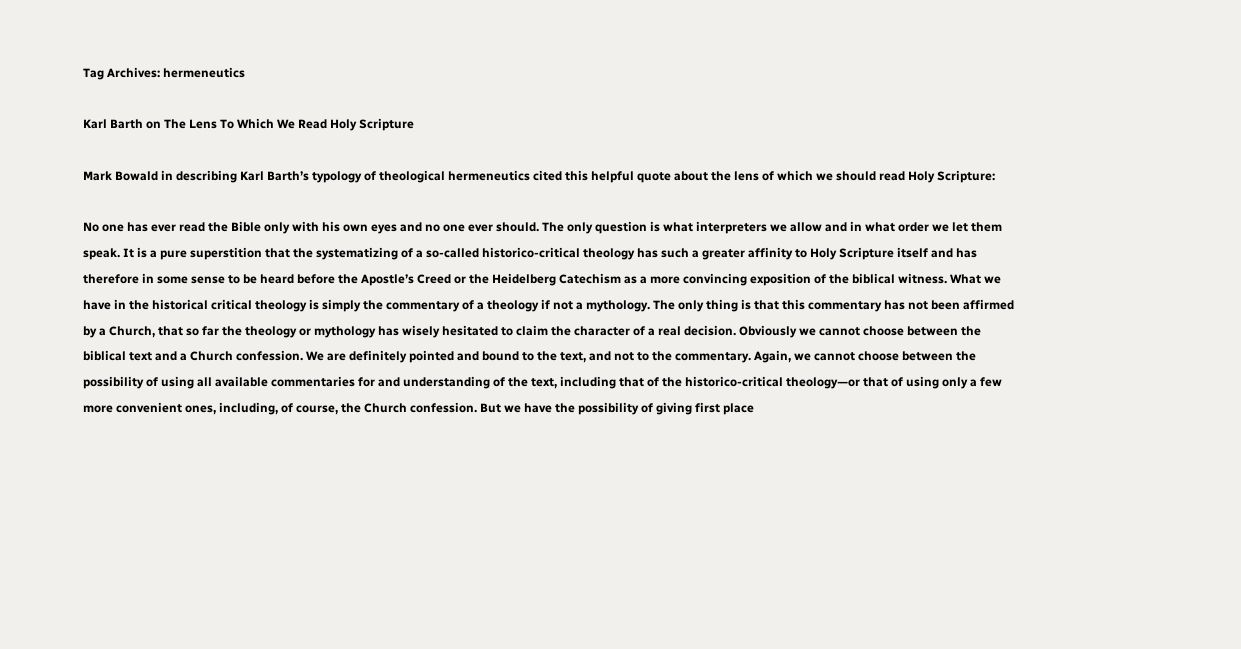Tag Archives: hermeneutics

Karl Barth on The Lens To Which We Read Holy Scripture

Mark Bowald in describing Karl Barth’s typology of theological hermeneutics cited this helpful quote about the lens of which we should read Holy Scripture:

No one has ever read the Bible only with his own eyes and no one ever should. The only question is what interpreters we allow and in what order we let them speak. It is a pure superstition that the systematizing of a so-called historico-critical theology has such a greater affinity to Holy Scripture itself and has therefore in some sense to be heard before the Apostle’s Creed or the Heidelberg Catechism as a more convincing exposition of the biblical witness. What we have in the historical critical theology is simply the commentary of a theology if not a mythology. The only thing is that this commentary has not been affirmed by a Church, that so far the theology or mythology has wisely hesitated to claim the character of a real decision. Obviously we cannot choose between the biblical text and a Church confession. We are definitely pointed and bound to the text, and not to the commentary. Again, we cannot choose between the possibility of using all available commentaries for and understanding of the text, including that of the historico-critical theology—or that of using only a few more convenient ones, including, of course, the Church confession. But we have the possibility of giving first place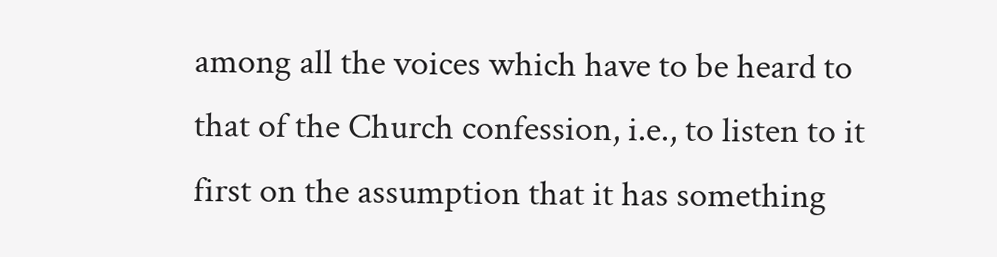among all the voices which have to be heard to that of the Church confession, i.e., to listen to it first on the assumption that it has something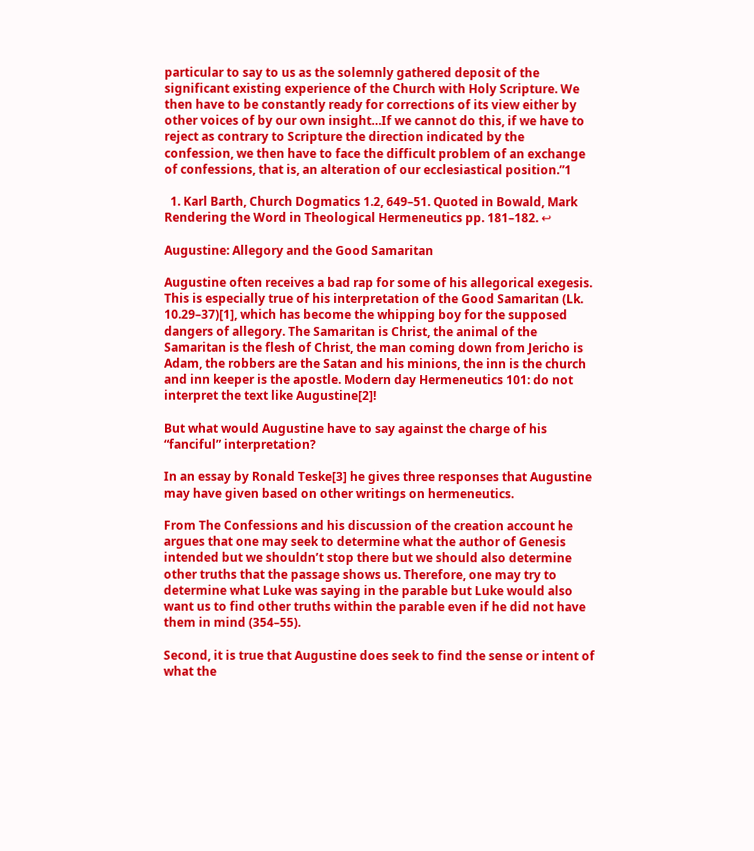particular to say to us as the solemnly gathered deposit of the significant existing experience of the Church with Holy Scripture. We then have to be constantly ready for corrections of its view either by other voices of by our own insight…If we cannot do this, if we have to reject as contrary to Scripture the direction indicated by the confession, we then have to face the difficult problem of an exchange of confessions, that is, an alteration of our ecclesiastical position.”1

  1. Karl Barth, Church Dogmatics 1.2, 649–51. Quoted in Bowald, Mark Rendering the Word in Theological Hermeneutics pp. 181–182. ↩

Augustine: Allegory and the Good Samaritan

Augustine often receives a bad rap for some of his allegorical exegesis. This is especially true of his interpretation of the Good Samaritan (Lk. 10.29–37)[1], which has become the whipping boy for the supposed dangers of allegory. The Samaritan is Christ, the animal of the Samaritan is the flesh of Christ, the man coming down from Jericho is Adam, the robbers are the Satan and his minions, the inn is the church and inn keeper is the apostle. Modern day Hermeneutics 101: do not interpret the text like Augustine[2]!

But what would Augustine have to say against the charge of his “fanciful” interpretation?

In an essay by Ronald Teske[3] he gives three responses that Augustine may have given based on other writings on hermeneutics.

From The Confessions and his discussion of the creation account he argues that one may seek to determine what the author of Genesis intended but we shouldn’t stop there but we should also determine other truths that the passage shows us. Therefore, one may try to determine what Luke was saying in the parable but Luke would also want us to find other truths within the parable even if he did not have them in mind (354–55).

Second, it is true that Augustine does seek to find the sense or intent of what the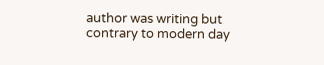author was writing but contrary to modern day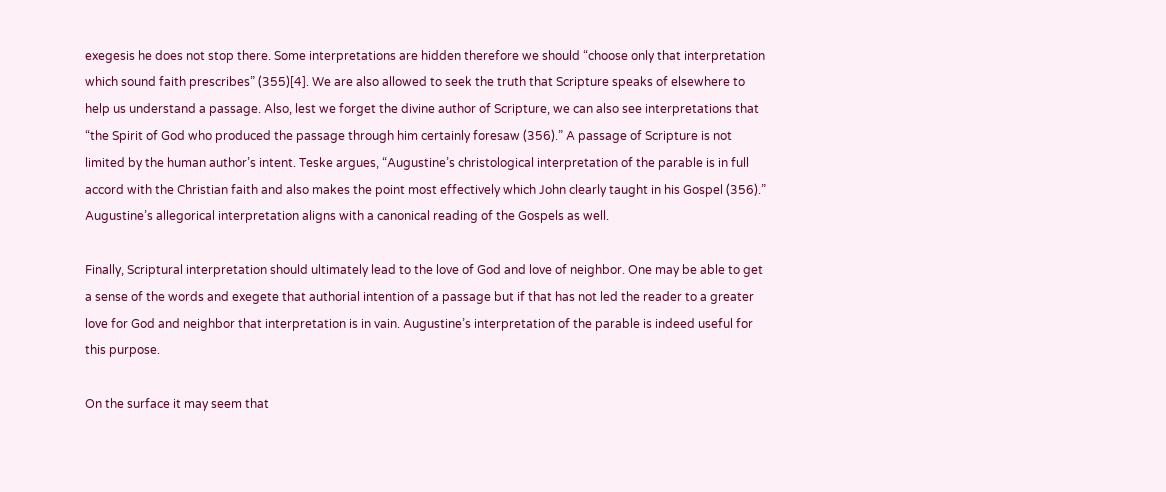exegesis he does not stop there. Some interpretations are hidden therefore we should “choose only that interpretation which sound faith prescribes” (355)[4]. We are also allowed to seek the truth that Scripture speaks of elsewhere to help us understand a passage. Also, lest we forget the divine author of Scripture, we can also see interpretations that “the Spirit of God who produced the passage through him certainly foresaw (356).” A passage of Scripture is not limited by the human author’s intent. Teske argues, “Augustine’s christological interpretation of the parable is in full accord with the Christian faith and also makes the point most effectively which John clearly taught in his Gospel (356).” Augustine’s allegorical interpretation aligns with a canonical reading of the Gospels as well.

Finally, Scriptural interpretation should ultimately lead to the love of God and love of neighbor. One may be able to get a sense of the words and exegete that authorial intention of a passage but if that has not led the reader to a greater love for God and neighbor that interpretation is in vain. Augustine’s interpretation of the parable is indeed useful for this purpose.

On the surface it may seem that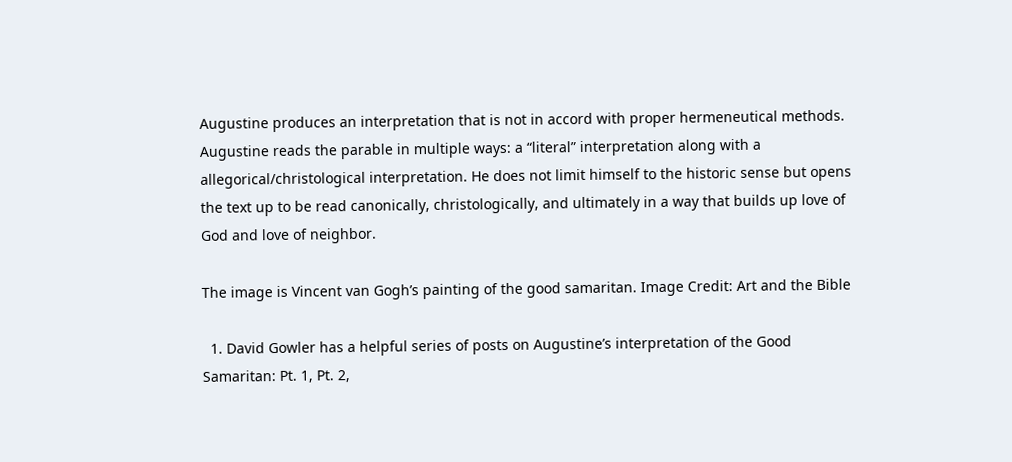Augustine produces an interpretation that is not in accord with proper hermeneutical methods. Augustine reads the parable in multiple ways: a “literal” interpretation along with a allegorical/christological interpretation. He does not limit himself to the historic sense but opens the text up to be read canonically, christologically, and ultimately in a way that builds up love of God and love of neighbor.

The image is Vincent van Gogh’s painting of the good samaritan. Image Credit: Art and the Bible

  1. David Gowler has a helpful series of posts on Augustine’s interpretation of the Good Samaritan: Pt. 1, Pt. 2,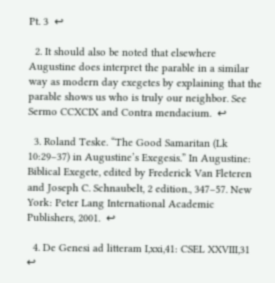Pt. 3  ↩

  2. It should also be noted that elsewhere Augustine does interpret the parable in a similar way as modern day exegetes by explaining that the parable shows us who is truly our neighbor. See Sermo CCXCIX and Contra mendacium.  ↩

  3. Roland Teske. “The Good Samaritan (Lk 10:29–37) in Augustine’s Exegesis.” In Augustine: Biblical Exegete, edited by Frederick Van Fleteren and Joseph C. Schnaubelt, 2 edition., 347–57. New York: Peter Lang International Academic Publishers, 2001.  ↩

  4. De Genesi ad litteram I,xxi,41: CSEL XXVIII,31  ↩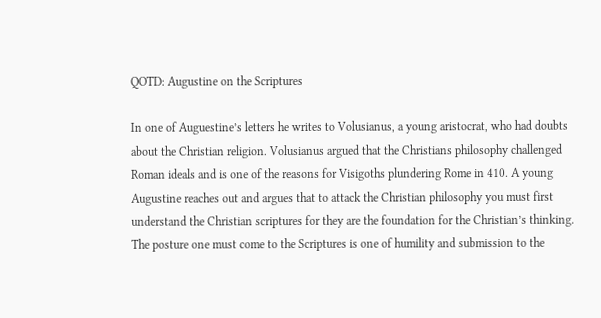QOTD: Augustine on the Scriptures

In one of Auguestine’s letters he writes to Volusianus, a young aristocrat, who had doubts about the Christian religion. Volusianus argued that the Christians philosophy challenged Roman ideals and is one of the reasons for Visigoths plundering Rome in 410. A young Augustine reaches out and argues that to attack the Christian philosophy you must first understand the Christian scriptures for they are the foundation for the Christian’s thinking. The posture one must come to the Scriptures is one of humility and submission to the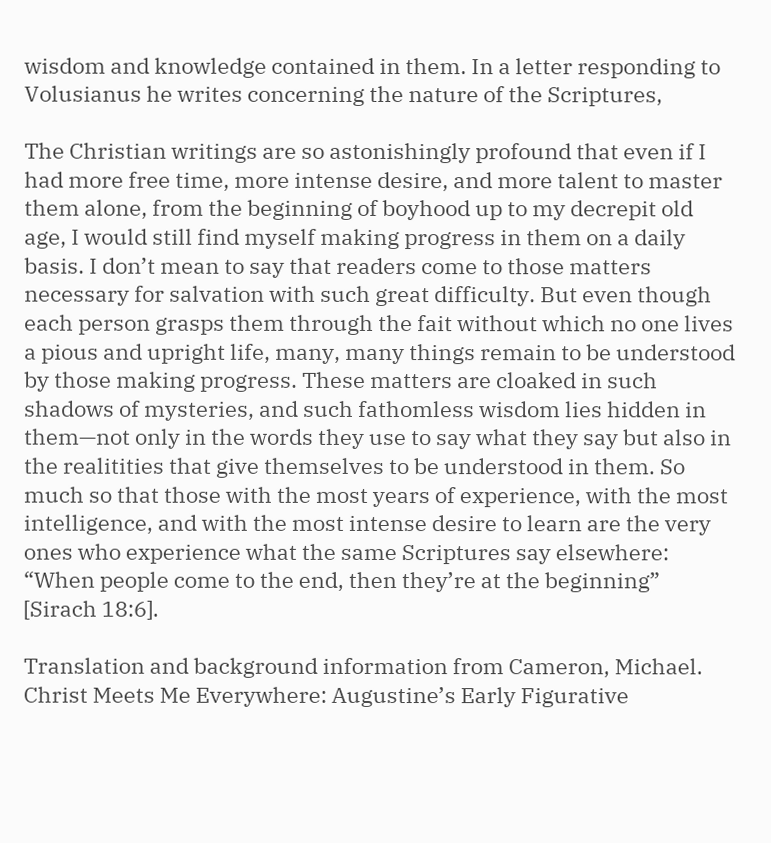wisdom and knowledge contained in them. In a letter responding to Volusianus he writes concerning the nature of the Scriptures,

The Christian writings are so astonishingly profound that even if I had more free time, more intense desire, and more talent to master them alone, from the beginning of boyhood up to my decrepit old age, I would still find myself making progress in them on a daily basis. I don’t mean to say that readers come to those matters necessary for salvation with such great difficulty. But even though each person grasps them through the fait without which no one lives a pious and upright life, many, many things remain to be understood by those making progress. These matters are cloaked in such shadows of mysteries, and such fathomless wisdom lies hidden in them—not only in the words they use to say what they say but also in the realitities that give themselves to be understood in them. So much so that those with the most years of experience, with the most intelligence, and with the most intense desire to learn are the very ones who experience what the same Scriptures say elsewhere: “When people come to the end, then they’re at the beginning” [Sirach 18:6].

Translation and background information from Cameron, Michael. Christ Meets Me Everywhere: Augustine’s Early Figurative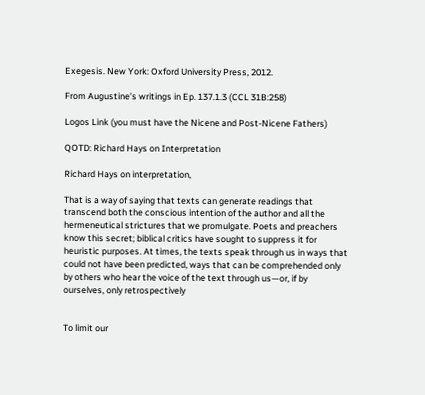Exegesis. New York: Oxford University Press, 2012.

From Augustine’s writings in Ep. 137.1.3 (CCL 31B:258)

Logos Link (you must have the Nicene and Post-Nicene Fathers)

QOTD: Richard Hays on Interpretation

Richard Hays on interpretation,

That is a way of saying that texts can generate readings that transcend both the conscious intention of the author and all the hermeneutical strictures that we promulgate. Poets and preachers know this secret; biblical critics have sought to suppress it for heuristic purposes. At times, the texts speak through us in ways that could not have been predicted, ways that can be comprehended only by others who hear the voice of the text through us—or, if by ourselves, only retrospectively


To limit our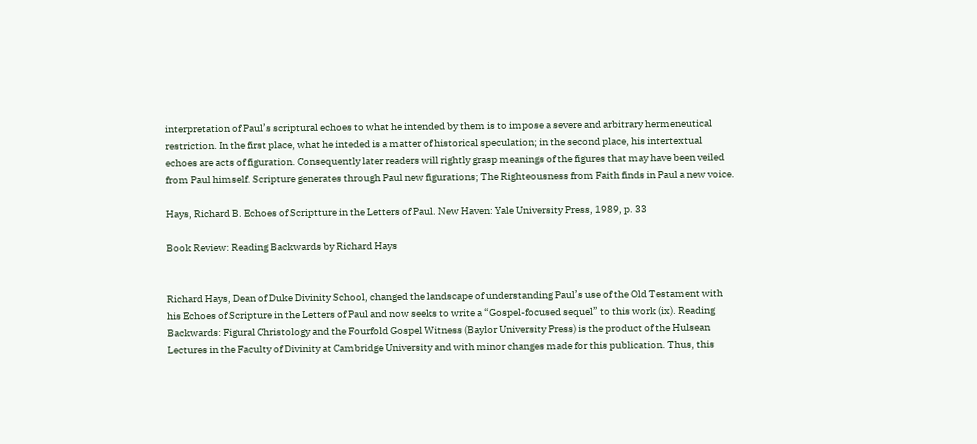interpretation of Paul’s scriptural echoes to what he intended by them is to impose a severe and arbitrary hermeneutical restriction. In the first place, what he inteded is a matter of historical speculation; in the second place, his intertextual echoes are acts of figuration. Consequently later readers will rightly grasp meanings of the figures that may have been veiled from Paul himself. Scripture generates through Paul new figurations; The Righteousness from Faith finds in Paul a new voice.

Hays, Richard B. Echoes of Scriptture in the Letters of Paul. New Haven: Yale University Press, 1989, p. 33

Book Review: Reading Backwards by Richard Hays


Richard Hays, Dean of Duke Divinity School, changed the landscape of understanding Paul’s use of the Old Testament with his Echoes of Scripture in the Letters of Paul and now seeks to write a “Gospel-focused sequel” to this work (ix). Reading Backwards: Figural Christology and the Fourfold Gospel Witness (Baylor University Press) is the product of the Hulsean Lectures in the Faculty of Divinity at Cambridge University and with minor changes made for this publication. Thus, this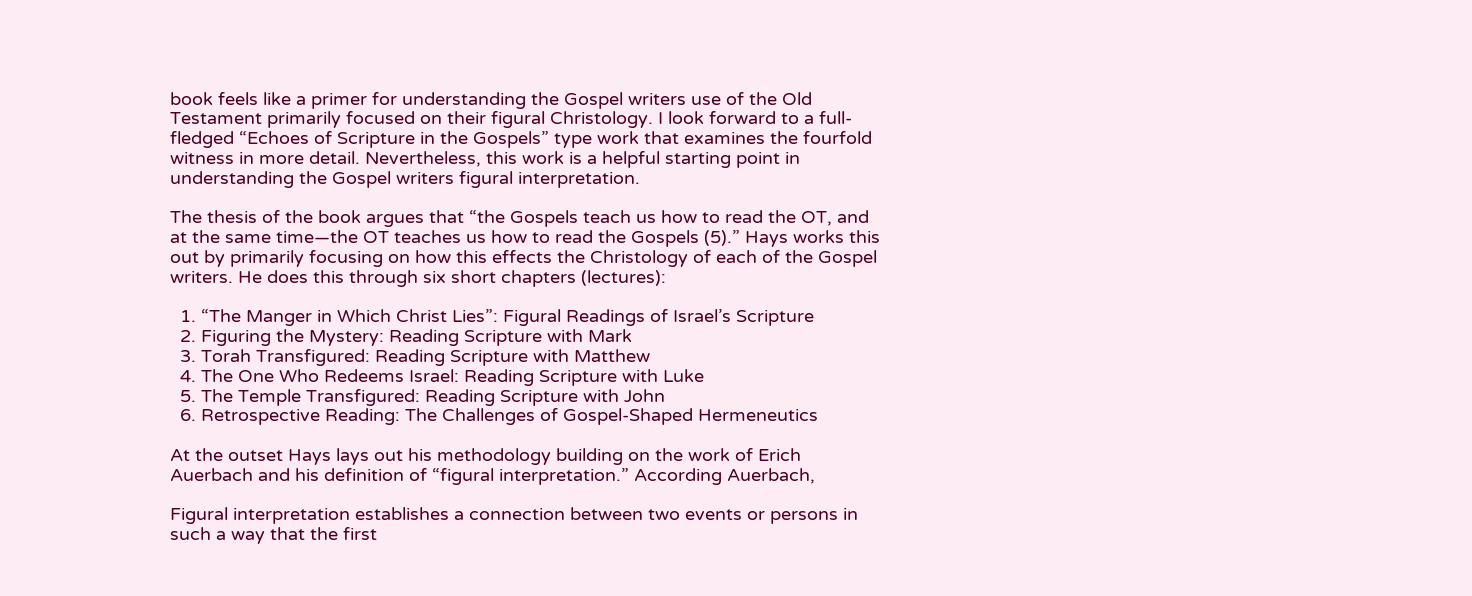book feels like a primer for understanding the Gospel writers use of the Old Testament primarily focused on their figural Christology. I look forward to a full-fledged “Echoes of Scripture in the Gospels” type work that examines the fourfold witness in more detail. Nevertheless, this work is a helpful starting point in understanding the Gospel writers figural interpretation.

The thesis of the book argues that “the Gospels teach us how to read the OT, and at the same time—the OT teaches us how to read the Gospels (5).” Hays works this out by primarily focusing on how this effects the Christology of each of the Gospel writers. He does this through six short chapters (lectures):

  1. “The Manger in Which Christ Lies”: Figural Readings of Israel’s Scripture
  2. Figuring the Mystery: Reading Scripture with Mark
  3. Torah Transfigured: Reading Scripture with Matthew
  4. The One Who Redeems Israel: Reading Scripture with Luke
  5. The Temple Transfigured: Reading Scripture with John
  6. Retrospective Reading: The Challenges of Gospel-Shaped Hermeneutics

At the outset Hays lays out his methodology building on the work of Erich Auerbach and his definition of “figural interpretation.” According Auerbach,

Figural interpretation establishes a connection between two events or persons in such a way that the first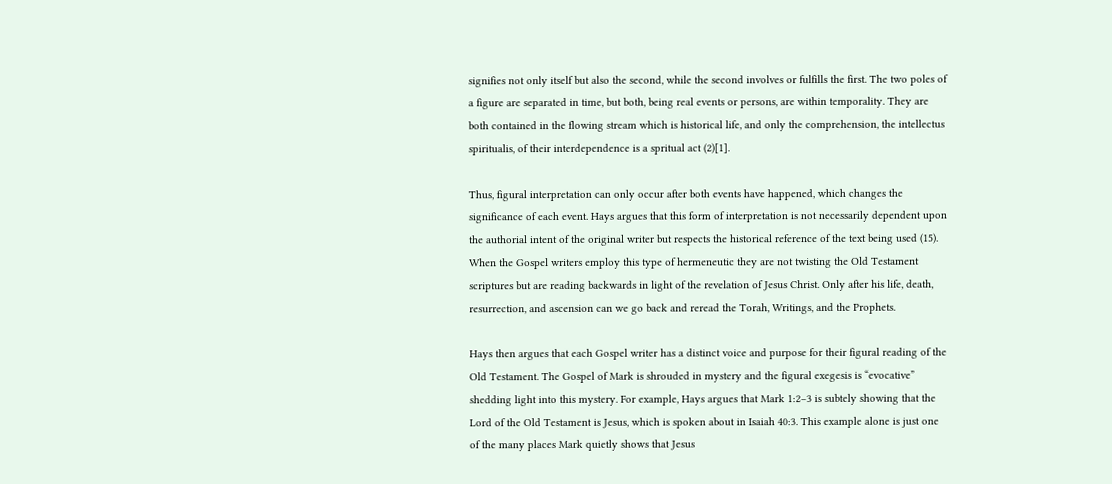signifies not only itself but also the second, while the second involves or fulfills the first. The two poles of a figure are separated in time, but both, being real events or persons, are within temporality. They are both contained in the flowing stream which is historical life, and only the comprehension, the intellectus spiritualis, of their interdependence is a spritual act (2)[1].

Thus, figural interpretation can only occur after both events have happened, which changes the significance of each event. Hays argues that this form of interpretation is not necessarily dependent upon the authorial intent of the original writer but respects the historical reference of the text being used (15). When the Gospel writers employ this type of hermeneutic they are not twisting the Old Testament scriptures but are reading backwards in light of the revelation of Jesus Christ. Only after his life, death, resurrection, and ascension can we go back and reread the Torah, Writings, and the Prophets.

Hays then argues that each Gospel writer has a distinct voice and purpose for their figural reading of the Old Testament. The Gospel of Mark is shrouded in mystery and the figural exegesis is “evocative” shedding light into this mystery. For example, Hays argues that Mark 1:2–3 is subtely showing that the Lord of the Old Testament is Jesus, which is spoken about in Isaiah 40:3. This example alone is just one of the many places Mark quietly shows that Jesus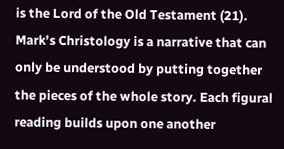is the Lord of the Old Testament (21). Mark’s Christology is a narrative that can only be understood by putting together the pieces of the whole story. Each figural reading builds upon one another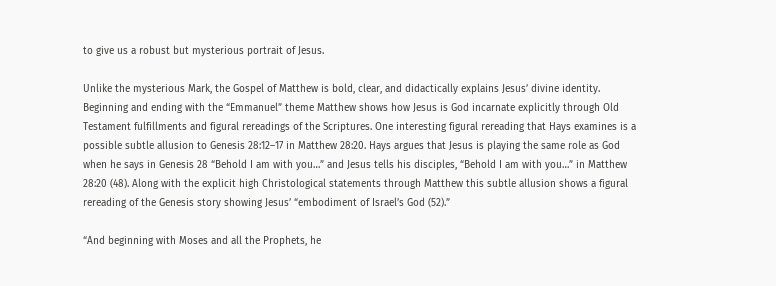to give us a robust but mysterious portrait of Jesus.

Unlike the mysterious Mark, the Gospel of Matthew is bold, clear, and didactically explains Jesus’ divine identity. Beginning and ending with the “Emmanuel” theme Matthew shows how Jesus is God incarnate explicitly through Old Testament fulfillments and figural rereadings of the Scriptures. One interesting figural rereading that Hays examines is a possible subtle allusion to Genesis 28:12–17 in Matthew 28:20. Hays argues that Jesus is playing the same role as God when he says in Genesis 28 “Behold I am with you…” and Jesus tells his disciples, “Behold I am with you…” in Matthew 28:20 (48). Along with the explicit high Christological statements through Matthew this subtle allusion shows a figural rereading of the Genesis story showing Jesus’ “embodiment of Israel’s God (52).”

“And beginning with Moses and all the Prophets, he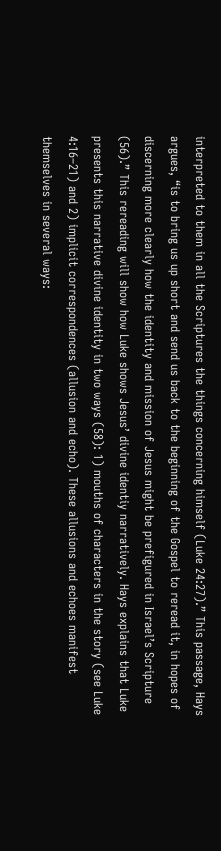interpreted to them in all the Scriptures the things concerning himself (Luke 24:27).” This passage, Hays argues, “is to bring us up short and send us back to the beginning of the Gospel to reread it, in hopes of discerning more clearly how the identity and mission of Jesus might be prefigured in Israel’s Scripture (56).” This rereading will show how Luke shows Jesus’ divine identiy narratively. Hays explains that Luke presents this narrative divine identity in two ways (58): 1) mouths of characters in the story (see Luke 4:16–21) and 2) implicit correspondences (allusion and echo). These allusions and echoes manifest themselves in several ways: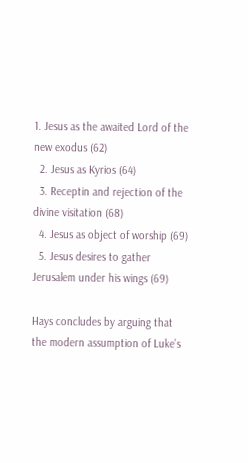1. Jesus as the awaited Lord of the new exodus (62)
  2. Jesus as Kyrios (64)
  3. Receptin and rejection of the divine visitation (68)
  4. Jesus as object of worship (69)
  5. Jesus desires to gather Jerusalem under his wings (69)

Hays concludes by arguing that the modern assumption of Luke’s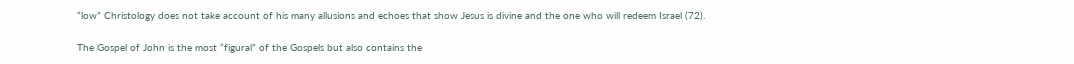“low” Christology does not take account of his many allusions and echoes that show Jesus is divine and the one who will redeem Israel (72).

The Gospel of John is the most “figural” of the Gospels but also contains the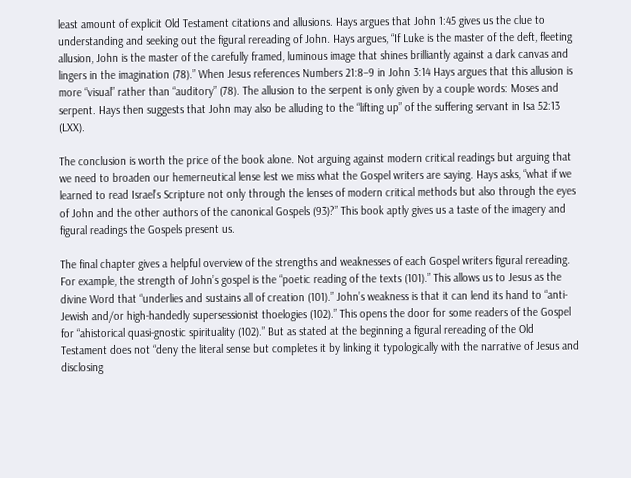least amount of explicit Old Testament citations and allusions. Hays argues that John 1:45 gives us the clue to understanding and seeking out the figural rereading of John. Hays argues, “If Luke is the master of the deft, fleeting allusion, John is the master of the carefully framed, luminous image that shines brilliantly against a dark canvas and lingers in the imagination (78).” When Jesus references Numbers 21:8–9 in John 3:14 Hays argues that this allusion is more “visual” rather than “auditory” (78). The allusion to the serpent is only given by a couple words: Moses and serpent. Hays then suggests that John may also be alluding to the “lifting up” of the suffering servant in Isa 52:13 (LXX).

The conclusion is worth the price of the book alone. Not arguing against modern critical readings but arguing that we need to broaden our hemerneutical lense lest we miss what the Gospel writers are saying. Hays asks, “what if we learned to read Israel’s Scripture not only through the lenses of modern critical methods but also through the eyes of John and the other authors of the canonical Gospels (93)?” This book aptly gives us a taste of the imagery and figural readings the Gospels present us.

The final chapter gives a helpful overview of the strengths and weaknesses of each Gospel writers figural rereading. For example, the strength of John’s gospel is the “poetic reading of the texts (101).” This allows us to Jesus as the divine Word that “underlies and sustains all of creation (101).” John’s weakness is that it can lend its hand to “anti-Jewish and/or high-handedly supersessionist thoelogies (102).” This opens the door for some readers of the Gospel for “ahistorical quasi-gnostic spirituality (102).” But as stated at the beginning a figural rereading of the Old Testament does not “deny the literal sense but completes it by linking it typologically with the narrative of Jesus and disclosing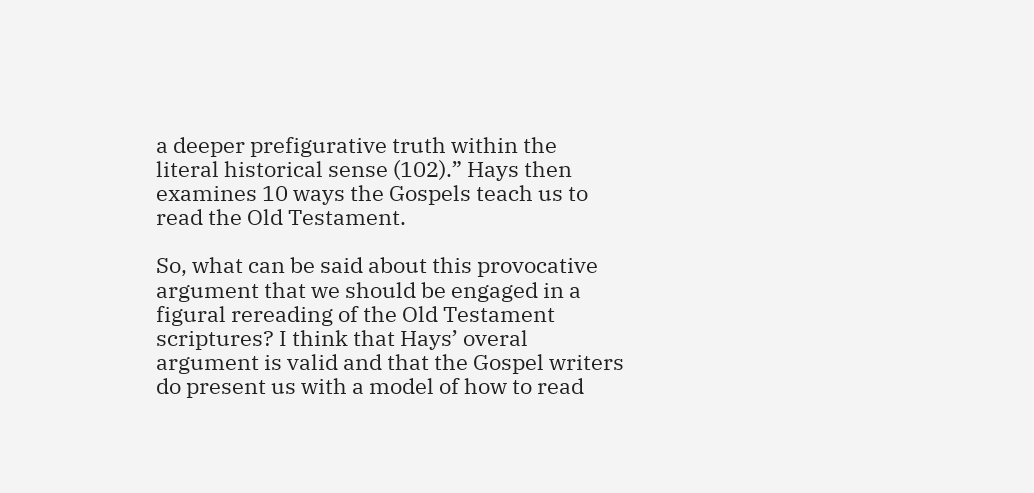a deeper prefigurative truth within the literal historical sense (102).” Hays then examines 10 ways the Gospels teach us to read the Old Testament.

So, what can be said about this provocative argument that we should be engaged in a figural rereading of the Old Testament scriptures? I think that Hays’ overal argument is valid and that the Gospel writers do present us with a model of how to read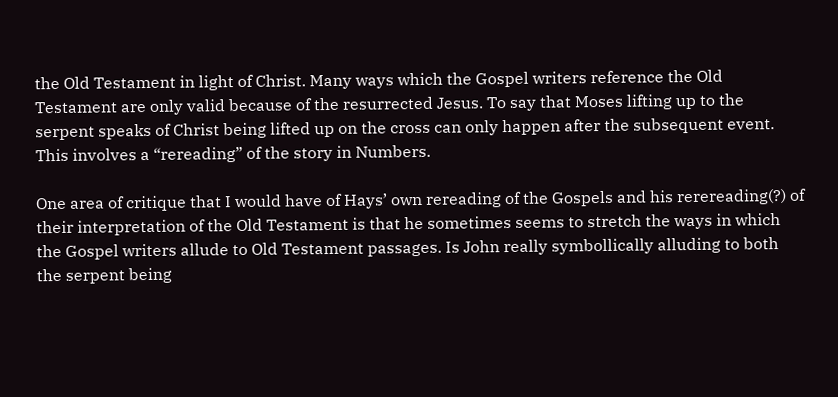the Old Testament in light of Christ. Many ways which the Gospel writers reference the Old Testament are only valid because of the resurrected Jesus. To say that Moses lifting up to the serpent speaks of Christ being lifted up on the cross can only happen after the subsequent event. This involves a “rereading” of the story in Numbers.

One area of critique that I would have of Hays’ own rereading of the Gospels and his rerereading(?) of their interpretation of the Old Testament is that he sometimes seems to stretch the ways in which the Gospel writers allude to Old Testament passages. Is John really symbollically alluding to both the serpent being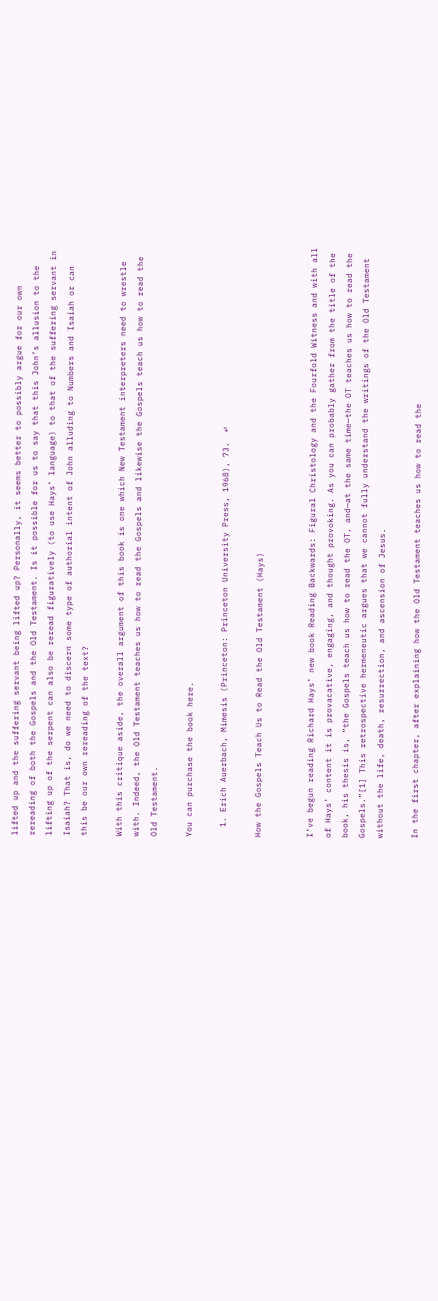lifted up and the suffering servant being lifted up? Personally, it seems better to possibly argue for our own rereading of both the Gospels and the Old Testament. Is it possible for us to say that this John’s allusion to the lifting up of the serpent can also be reread figuratively (to use Hays’ language) to that of the suffering servant in Isaiah? That is, do we need to discern some type of authorial intent of John alluding to Numbers and Isaiah or can this be our own rereading of the text?

With this critique aside, the overall argument of this book is one which New Testament interpreters need to wrestle with. Indeed, the Old Testament teaches us how to read the Gospels and likewise the Gospels teach us how to read the Old Testament.

You can purchase the book here.

  1. Erich Auerbach, Mimesis (Princeton: Princeton University Press, 1968), 73.  ↩

How the Gospels Teach Us to Read the Old Testament (Hays)


I’ve begun reading Richard Hays’ new book Reading Backwards: Figural Christology and the Fourfold Witness and with all of Hays’ content it is provacative, engaging, and thought provoking. As you can probably gather from the title of the book, his thesis is, “the Gospels teach us how to read the OT, and—at the same time—the OT teaches us how to read the Gospels.”[1] This retrospective hermeneutic argues that we cannot fully understand the writings of the Old Testament without the life, death, resurrection, and ascension of Jesus.

In the first chapter, after explaining how the Old Testament teaches us how to read the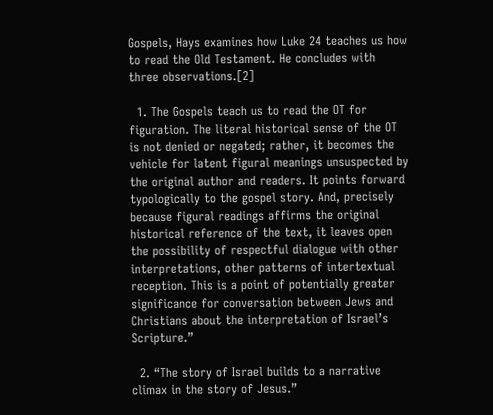Gospels, Hays examines how Luke 24 teaches us how to read the Old Testament. He concludes with three observations.[2]

  1. The Gospels teach us to read the OT for figuration. The literal historical sense of the OT is not denied or negated; rather, it becomes the vehicle for latent figural meanings unsuspected by the original author and readers. It points forward typologically to the gospel story. And, precisely because figural readings affirms the original historical reference of the text, it leaves open the possibility of respectful dialogue with other interpretations, other patterns of intertextual reception. This is a point of potentially greater significance for conversation between Jews and Christians about the interpretation of Israel’s Scripture.”

  2. “The story of Israel builds to a narrative climax in the story of Jesus.”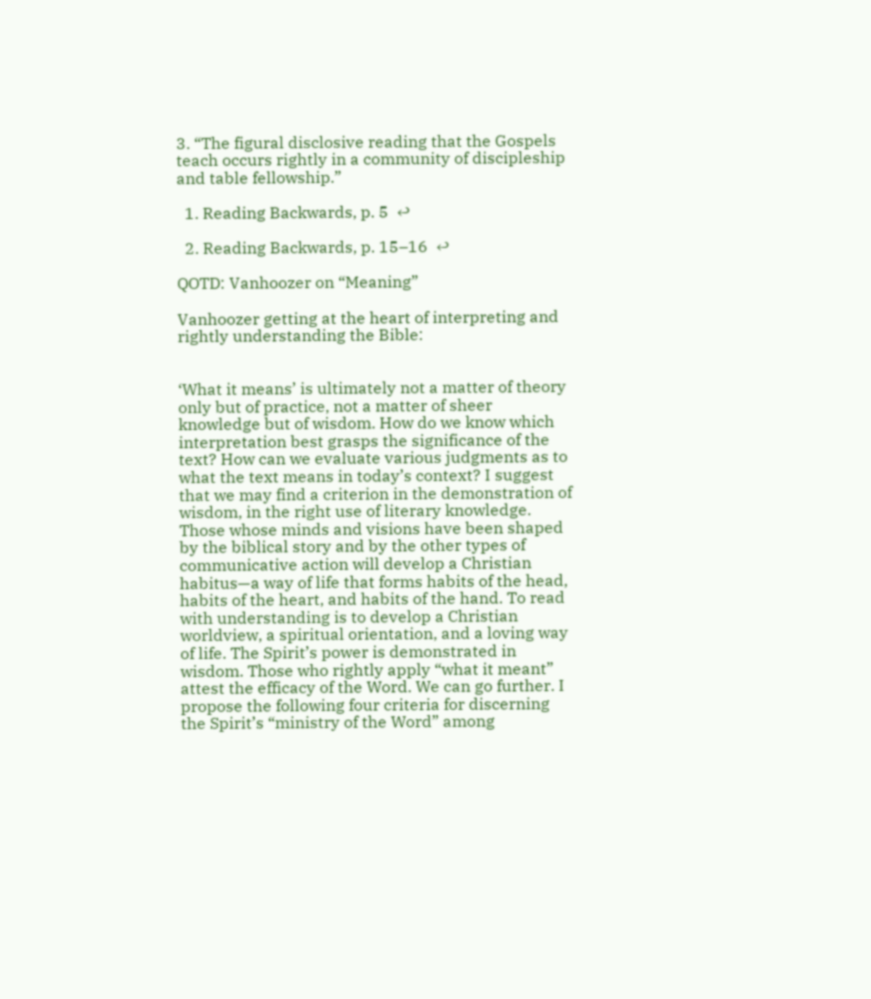3. “The figural disclosive reading that the Gospels teach occurs rightly in a community of discipleship and table fellowship.”

  1. Reading Backwards, p. 5  ↩

  2. Reading Backwards, p. 15–16  ↩

QOTD: Vanhoozer on “Meaning”

Vanhoozer getting at the heart of interpreting and rightly understanding the Bible:


‘What it means’ is ultimately not a matter of theory only but of practice, not a matter of sheer knowledge but of wisdom. How do we know which interpretation best grasps the significance of the text? How can we evaluate various judgments as to what the text means in today’s context? I suggest that we may find a criterion in the demonstration of wisdom, in the right use of literary knowledge. Those whose minds and visions have been shaped by the biblical story and by the other types of communicative action will develop a Christian habitus—a way of life that forms habits of the head, habits of the heart, and habits of the hand. To read with understanding is to develop a Christian worldview, a spiritual orientation, and a loving way of life. The Spirit’s power is demonstrated in wisdom. Those who rightly apply “what it meant” attest the efficacy of the Word. We can go further. I propose the following four criteria for discerning the Spirit’s “ministry of the Word” among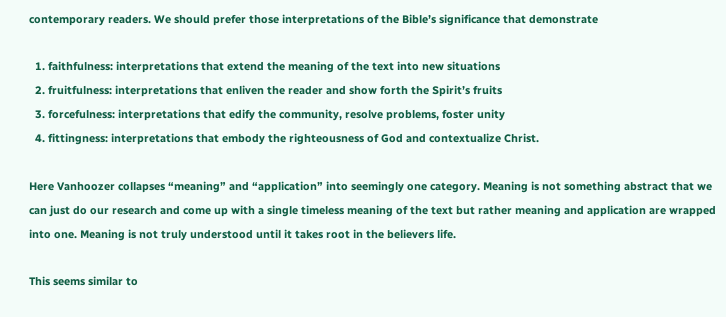contemporary readers. We should prefer those interpretations of the Bible’s significance that demonstrate

  1. faithfulness: interpretations that extend the meaning of the text into new situations
  2. fruitfulness: interpretations that enliven the reader and show forth the Spirit’s fruits
  3. forcefulness: interpretations that edify the community, resolve problems, foster unity
  4. fittingness: interpretations that embody the righteousness of God and contextualize Christ.

Here Vanhoozer collapses “meaning” and “application” into seemingly one category. Meaning is not something abstract that we can just do our research and come up with a single timeless meaning of the text but rather meaning and application are wrapped into one. Meaning is not truly understood until it takes root in the believers life.

This seems similar to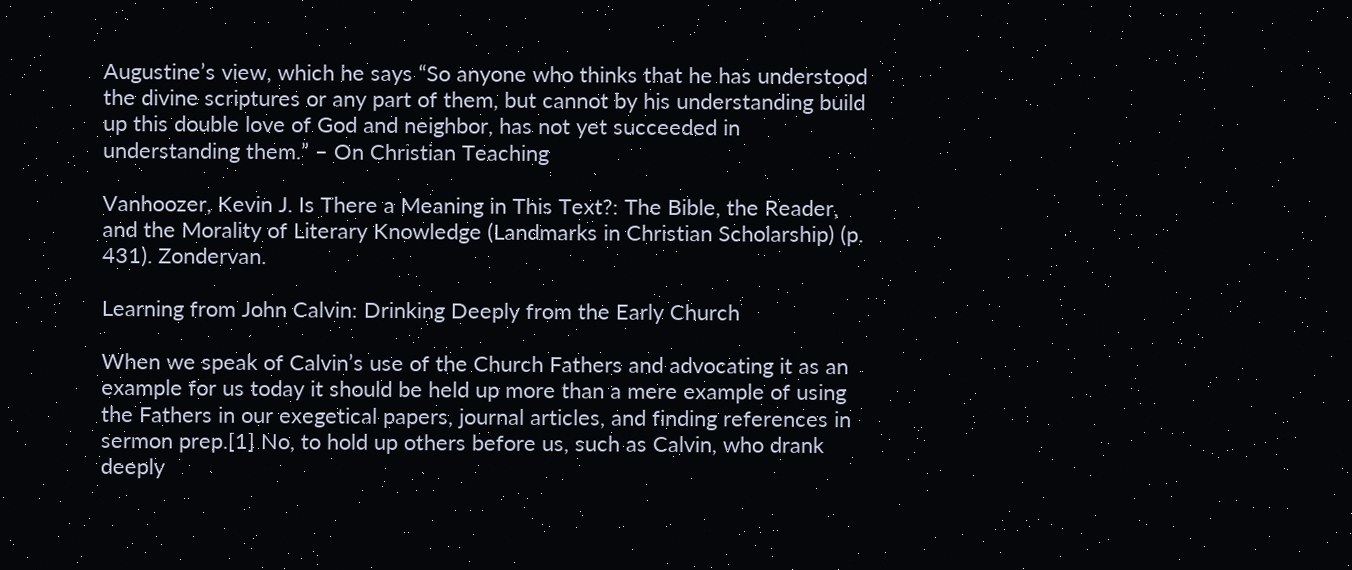Augustine’s view, which he says “So anyone who thinks that he has understood the divine scriptures or any part of them, but cannot by his understanding build up this double love of God and neighbor, has not yet succeeded in understanding them.” – On Christian Teaching

Vanhoozer, Kevin J. Is There a Meaning in This Text?: The Bible, the Reader, and the Morality of Literary Knowledge (Landmarks in Christian Scholarship) (p. 431). Zondervan.

Learning from John Calvin: Drinking Deeply from the Early Church

When we speak of Calvin’s use of the Church Fathers and advocating it as an example for us today it should be held up more than a mere example of using the Fathers in our exegetical papers, journal articles, and finding references in sermon prep.[1] No, to hold up others before us, such as Calvin, who drank deeply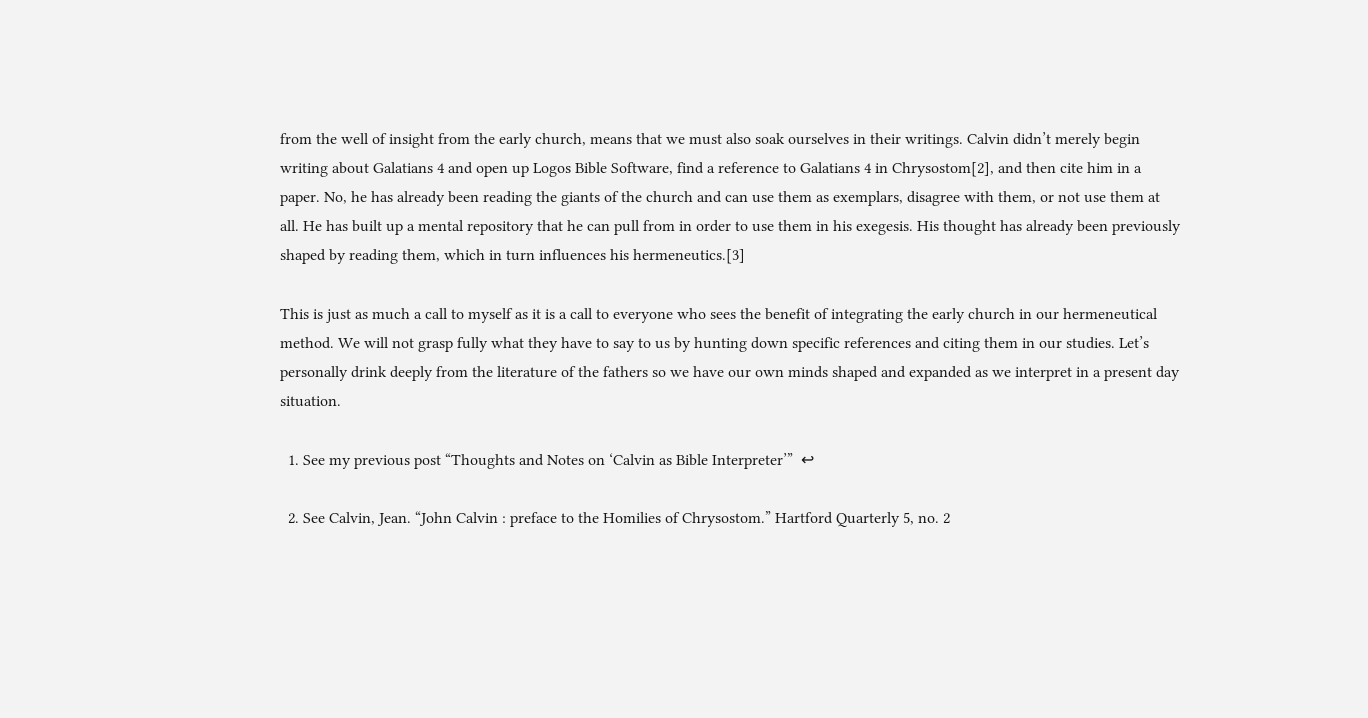from the well of insight from the early church, means that we must also soak ourselves in their writings. Calvin didn’t merely begin writing about Galatians 4 and open up Logos Bible Software, find a reference to Galatians 4 in Chrysostom[2], and then cite him in a paper. No, he has already been reading the giants of the church and can use them as exemplars, disagree with them, or not use them at all. He has built up a mental repository that he can pull from in order to use them in his exegesis. His thought has already been previously shaped by reading them, which in turn influences his hermeneutics.[3]

This is just as much a call to myself as it is a call to everyone who sees the benefit of integrating the early church in our hermeneutical method. We will not grasp fully what they have to say to us by hunting down specific references and citing them in our studies. Let’s personally drink deeply from the literature of the fathers so we have our own minds shaped and expanded as we interpret in a present day situation.

  1. See my previous post “Thoughts and Notes on ‘Calvin as Bible Interpreter’”  ↩

  2. See Calvin, Jean. “John Calvin : preface to the Homilies of Chrysostom.” Hartford Quarterly 5, no. 2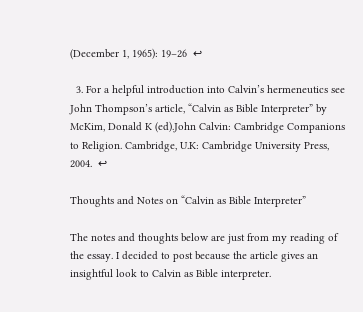(December 1, 1965): 19–26  ↩

  3. For a helpful introduction into Calvin’s hermeneutics see John Thompson’s article, “Calvin as Bible Interpreter” by McKim, Donald K (ed).John Calvin: Cambridge Companions to Religion. Cambridge, U.K: Cambridge University Press, 2004.  ↩

Thoughts and Notes on “Calvin as Bible Interpreter”

The notes and thoughts below are just from my reading of the essay. I decided to post because the article gives an insightful look to Calvin as Bible interpreter.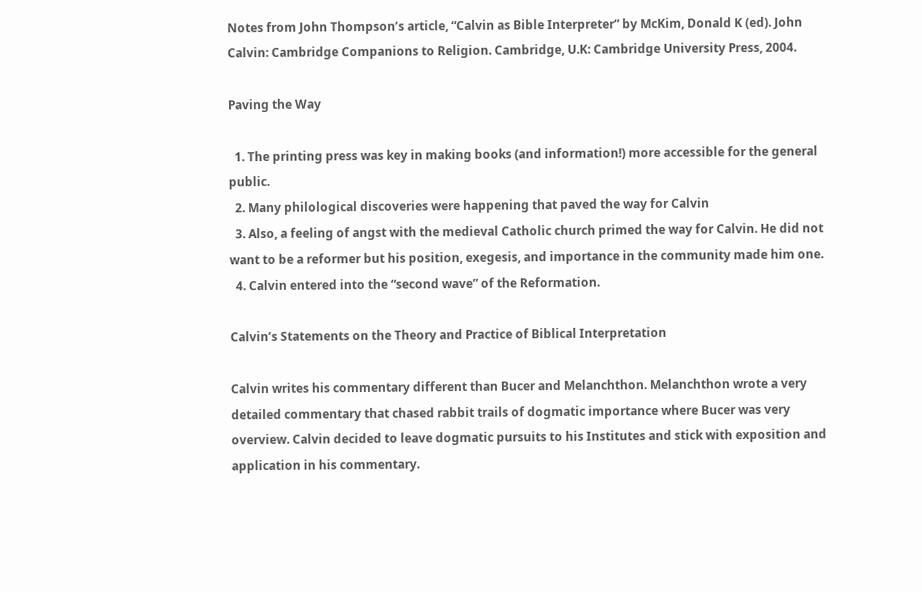Notes from John Thompson’s article, “Calvin as Bible Interpreter” by McKim, Donald K (ed). John Calvin: Cambridge Companions to Religion. Cambridge, U.K: Cambridge University Press, 2004.

Paving the Way

  1. The printing press was key in making books (and information!) more accessible for the general public.
  2. Many philological discoveries were happening that paved the way for Calvin
  3. Also, a feeling of angst with the medieval Catholic church primed the way for Calvin. He did not want to be a reformer but his position, exegesis, and importance in the community made him one.
  4. Calvin entered into the “second wave” of the Reformation.

Calvin’s Statements on the Theory and Practice of Biblical Interpretation

Calvin writes his commentary different than Bucer and Melanchthon. Melanchthon wrote a very detailed commentary that chased rabbit trails of dogmatic importance where Bucer was very overview. Calvin decided to leave dogmatic pursuits to his Institutes and stick with exposition and application in his commentary.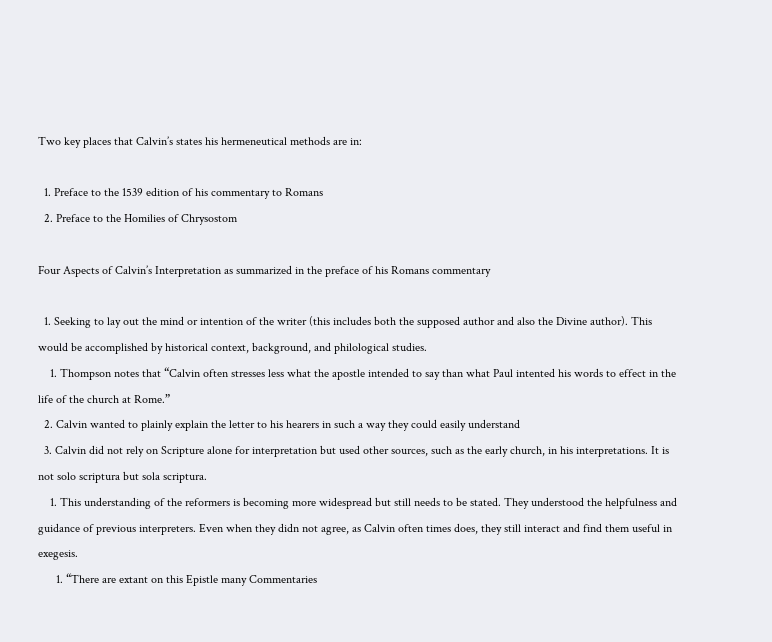Two key places that Calvin’s states his hermeneutical methods are in:

  1. Preface to the 1539 edition of his commentary to Romans
  2. Preface to the Homilies of Chrysostom

Four Aspects of Calvin’s Interpretation as summarized in the preface of his Romans commentary

  1. Seeking to lay out the mind or intention of the writer (this includes both the supposed author and also the Divine author). This would be accomplished by historical context, background, and philological studies.
    1. Thompson notes that “Calvin often stresses less what the apostle intended to say than what Paul intented his words to effect in the life of the church at Rome.”
  2. Calvin wanted to plainly explain the letter to his hearers in such a way they could easily understand
  3. Calvin did not rely on Scripture alone for interpretation but used other sources, such as the early church, in his interpretations. It is not solo scriptura but sola scriptura.
    1. This understanding of the reformers is becoming more widespread but still needs to be stated. They understood the helpfulness and guidance of previous interpreters. Even when they didn not agree, as Calvin often times does, they still interact and find them useful in exegesis.
      1. “There are extant on this Epistle many Commentaries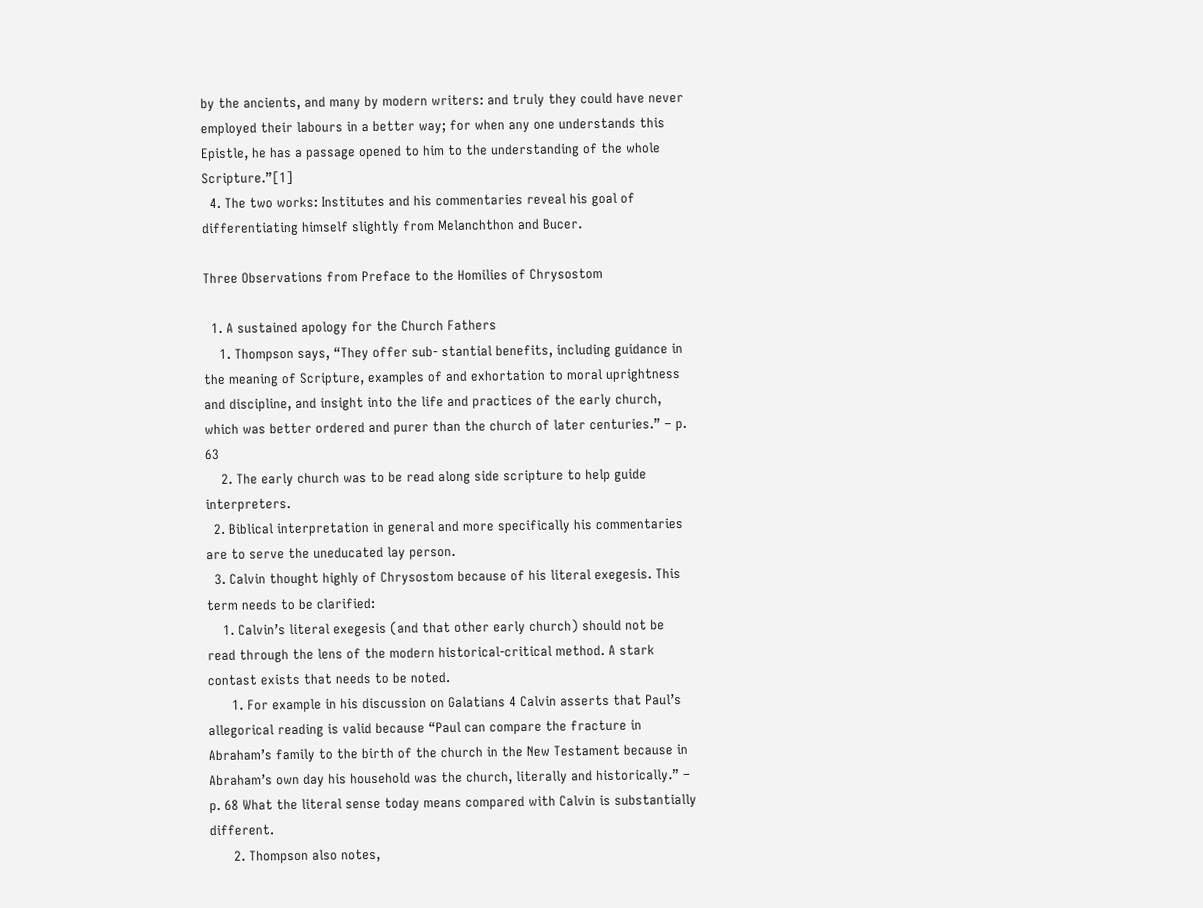by the ancients, and many by modern writers: and truly they could have never employed their labours in a better way; for when any one understands this Epistle, he has a passage opened to him to the understanding of the whole Scripture.”[1]
  4. The two works: Institutes and his commentaries reveal his goal of differentiating himself slightly from Melanchthon and Bucer.

Three Observations from Preface to the Homilies of Chrysostom

  1. A sustained apology for the Church Fathers
    1. Thompson says, “They offer sub- stantial benefits, including guidance in the meaning of Scripture, examples of and exhortation to moral uprightness and discipline, and insight into the life and practices of the early church, which was better ordered and purer than the church of later centuries.” – p. 63
    2. The early church was to be read along side scripture to help guide interpreters.
  2. Biblical interpretation in general and more specifically his commentaries are to serve the uneducated lay person.
  3. Calvin thought highly of Chrysostom because of his literal exegesis. This term needs to be clarified:
    1. Calvin’s literal exegesis (and that other early church) should not be read through the lens of the modern historical-critical method. A stark contast exists that needs to be noted.
      1. For example in his discussion on Galatians 4 Calvin asserts that Paul’s allegorical reading is valid because “Paul can compare the fracture in Abraham’s family to the birth of the church in the New Testament because in Abraham’s own day his household was the church, literally and historically.” – p. 68 What the literal sense today means compared with Calvin is substantially different.
      2. Thompson also notes,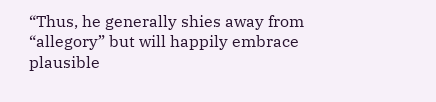“Thus, he generally shies away from “allegory” but will happily embrace plausible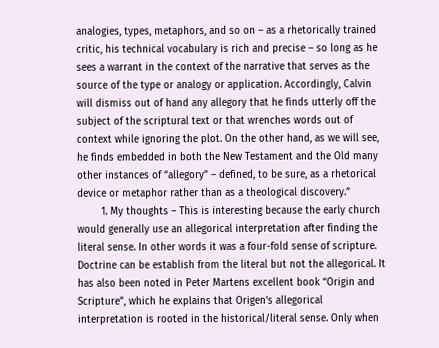analogies, types, metaphors, and so on – as a rhetorically trained critic, his technical vocabulary is rich and precise – so long as he sees a warrant in the context of the narrative that serves as the source of the type or analogy or application. Accordingly, Calvin will dismiss out of hand any allegory that he finds utterly off the subject of the scriptural text or that wrenches words out of context while ignoring the plot. On the other hand, as we will see, he finds embedded in both the New Testament and the Old many other instances of “allegory” – defined, to be sure, as a rhetorical device or metaphor rather than as a theological discovery.”
        1. My thoughts – This is interesting because the early church would generally use an allegorical interpretation after finding the literal sense. In other words it was a four-fold sense of scripture. Doctrine can be establish from the literal but not the allegorical. It has also been noted in Peter Martens excellent book “Origin and Scripture”, which he explains that Origen’s allegorical interpretation is rooted in the historical/literal sense. Only when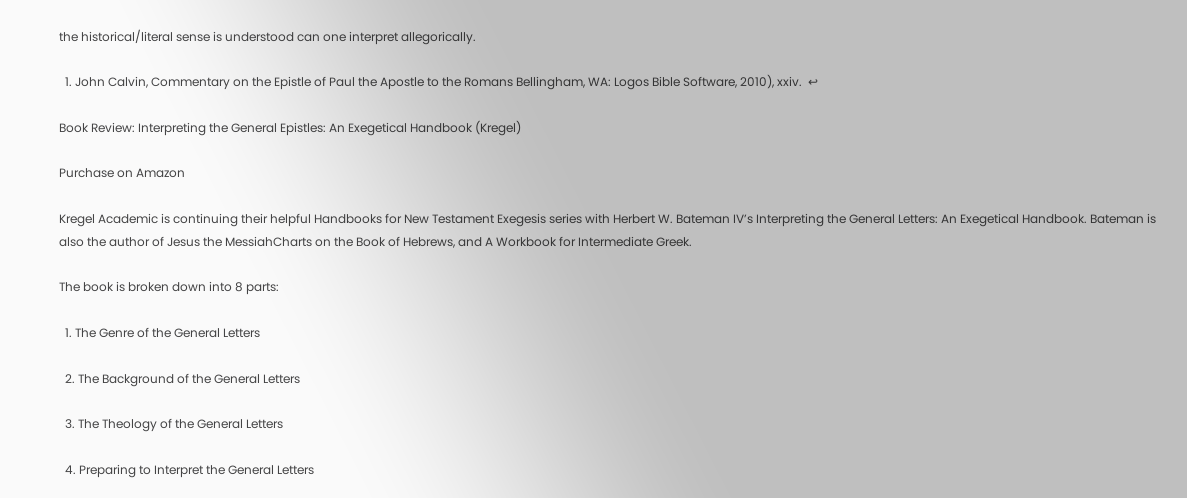the historical/literal sense is understood can one interpret allegorically.

  1. John Calvin, Commentary on the Epistle of Paul the Apostle to the Romans Bellingham, WA: Logos Bible Software, 2010), xxiv.  ↩

Book Review: Interpreting the General Epistles: An Exegetical Handbook (Kregel)

Purchase on Amazon

Kregel Academic is continuing their helpful Handbooks for New Testament Exegesis series with Herbert W. Bateman IV’s Interpreting the General Letters: An Exegetical Handbook. Bateman is also the author of Jesus the MessiahCharts on the Book of Hebrews, and A Workbook for Intermediate Greek.

The book is broken down into 8 parts:

  1. The Genre of the General Letters

  2. The Background of the General Letters

  3. The Theology of the General Letters

  4. Preparing to Interpret the General Letters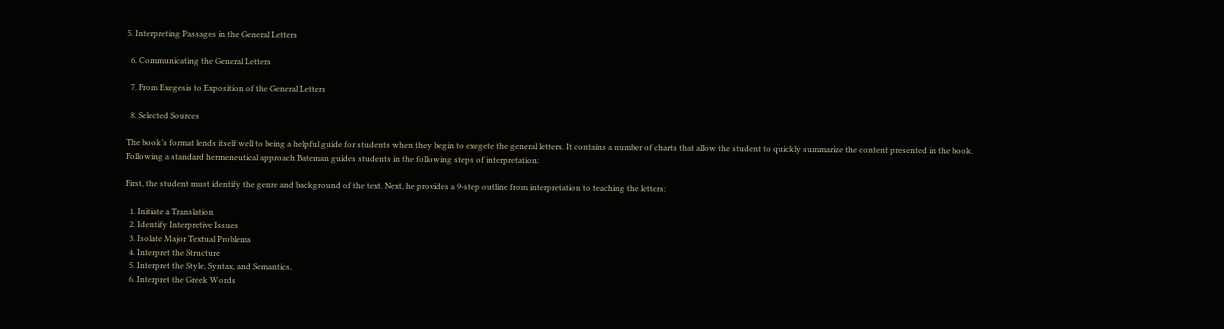5. Interpreting Passages in the General Letters

  6. Communicating the General Letters

  7. From Exegesis to Exposition of the General Letters

  8. Selected Sources

The book’s format lends itself well to being a helpful guide for students when they begin to exegete the general letters. It contains a number of charts that allow the student to quickly summarize the content presented in the book. Following a standard hermeneutical approach Bateman guides students in the following steps of interpretation:

First, the student must identify the genre and background of the text. Next, he provides a 9-step outline from interpretation to teaching the letters:

  1. Initiate a Translation
  2. Identify Interpretive Issues
  3. Isolate Major Textual Problems
  4. Interpret the Structure
  5. Interpret the Style, Syntax, and Semantics,
  6. Interpret the Greek Words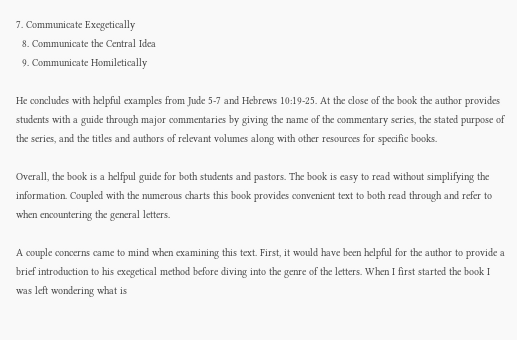7. Communicate Exegetically
  8. Communicate the Central Idea
  9. Communicate Homiletically

He concludes with helpful examples from Jude 5-7 and Hebrews 10:19-25. At the close of the book the author provides students with a guide through major commentaries by giving the name of the commentary series, the stated purpose of the series, and the titles and authors of relevant volumes along with other resources for specific books.

Overall, the book is a helfpul guide for both students and pastors. The book is easy to read without simplifying the information. Coupled with the numerous charts this book provides convenient text to both read through and refer to when encountering the general letters.

A couple concerns came to mind when examining this text. First, it would have been helpful for the author to provide a brief introduction to his exegetical method before diving into the genre of the letters. When I first started the book I was left wondering what is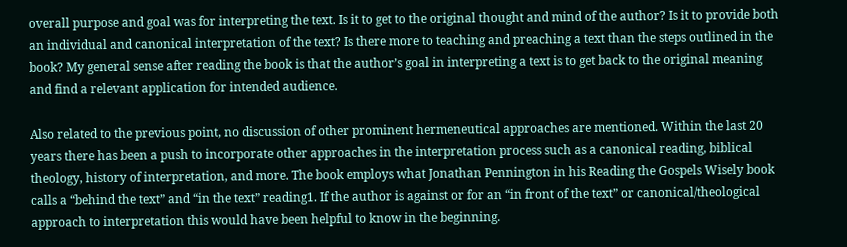overall purpose and goal was for interpreting the text. Is it to get to the original thought and mind of the author? Is it to provide both an individual and canonical interpretation of the text? Is there more to teaching and preaching a text than the steps outlined in the book? My general sense after reading the book is that the author’s goal in interpreting a text is to get back to the original meaning and find a relevant application for intended audience.

Also related to the previous point, no discussion of other prominent hermeneutical approaches are mentioned. Within the last 20 years there has been a push to incorporate other approaches in the interpretation process such as a canonical reading, biblical theology, history of interpretation, and more. The book employs what Jonathan Pennington in his Reading the Gospels Wisely book calls a “behind the text” and “in the text” reading1. If the author is against or for an “in front of the text” or canonical/theological approach to interpretation this would have been helpful to know in the beginning.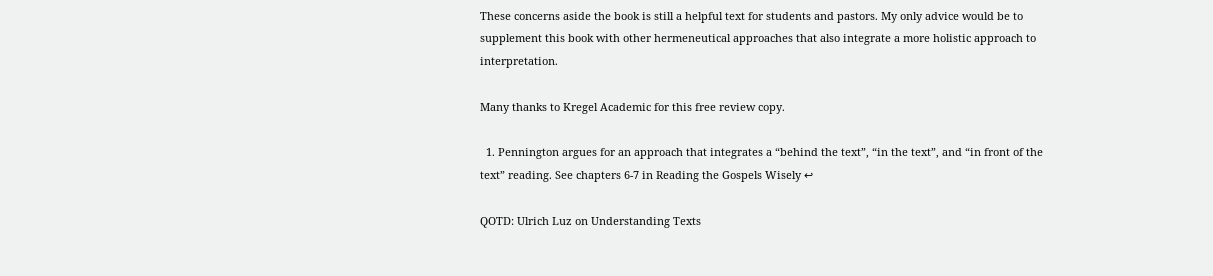These concerns aside the book is still a helpful text for students and pastors. My only advice would be to supplement this book with other hermeneutical approaches that also integrate a more holistic approach to interpretation.

Many thanks to Kregel Academic for this free review copy.

  1. Pennington argues for an approach that integrates a “behind the text”, “in the text”, and “in front of the text” reading. See chapters 6-7 in Reading the Gospels Wisely ↩

QOTD: Ulrich Luz on Understanding Texts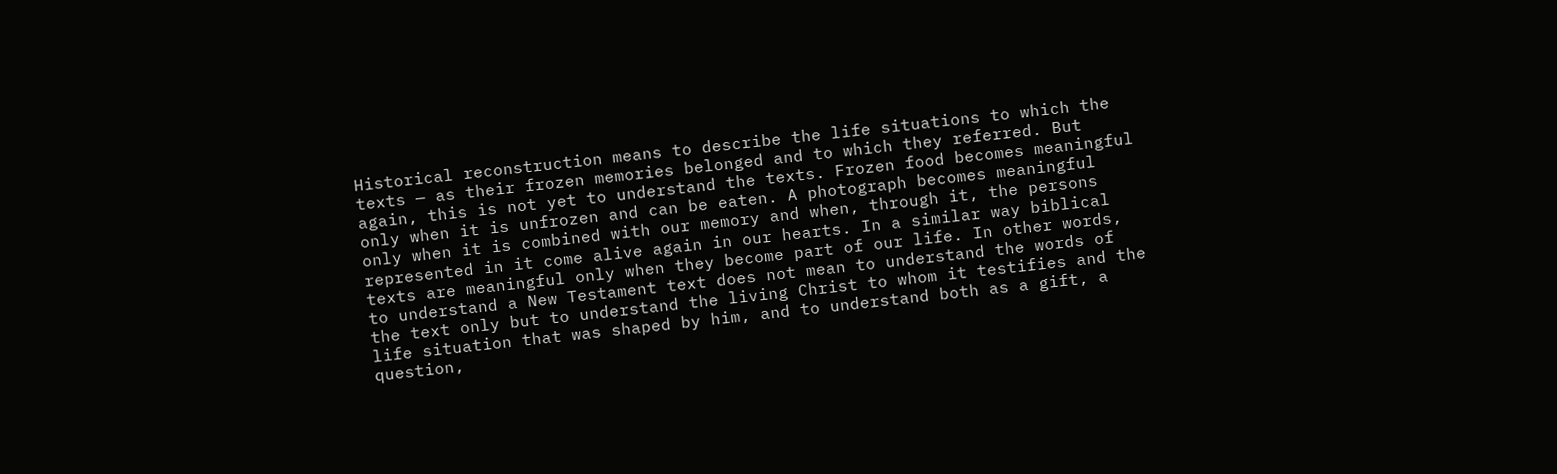Historical reconstruction means to describe the life situations to which the texts — as their frozen memories belonged and to which they referred. But again, this is not yet to understand the texts. Frozen food becomes meaningful only when it is unfrozen and can be eaten. A photograph becomes meaningful only when it is combined with our memory and when, through it, the persons represented in it come alive again in our hearts. In a similar way biblical texts are meaningful only when they become part of our life. In other words, to understand a New Testament text does not mean to understand the words of the text only but to understand the living Christ to whom it testifies and the life situation that was shaped by him, and to understand both as a gift, a question,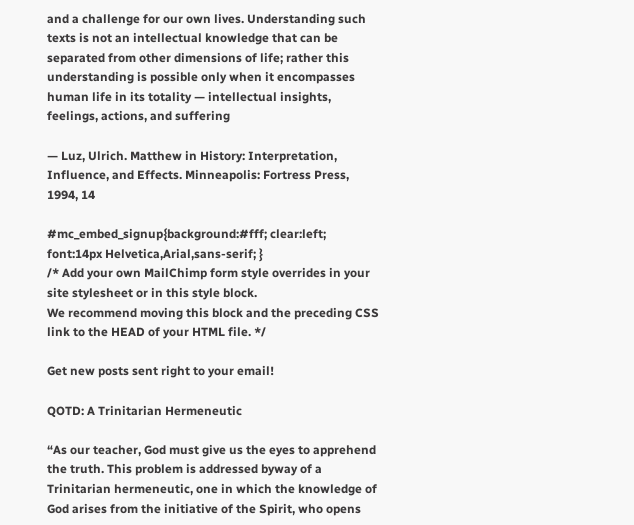and a challenge for our own lives. Understanding such texts is not an intellectual knowledge that can be separated from other dimensions of life; rather this understanding is possible only when it encompasses human life in its totality — intellectual insights, feelings, actions, and suffering

— Luz, Ulrich. Matthew in History: Interpretation, Influence, and Effects. Minneapolis: Fortress Press, 1994, 14

#mc_embed_signup{background:#fff; clear:left; font:14px Helvetica,Arial,sans-serif; }
/* Add your own MailChimp form style overrides in your site stylesheet or in this style block.
We recommend moving this block and the preceding CSS link to the HEAD of your HTML file. */

Get new posts sent right to your email!

QOTD: A Trinitarian Hermeneutic

“As our teacher, God must give us the eyes to apprehend the truth. This problem is addressed byway of a Trinitarian hermeneutic, one in which the knowledge of God arises from the initiative of the Spirit, who opens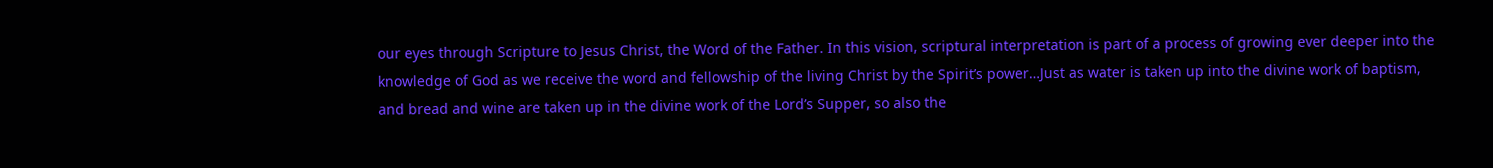our eyes through Scripture to Jesus Christ, the Word of the Father. In this vision, scriptural interpretation is part of a process of growing ever deeper into the knowledge of God as we receive the word and fellowship of the living Christ by the Spirit’s power…Just as water is taken up into the divine work of baptism, and bread and wine are taken up in the divine work of the Lord’s Supper, so also the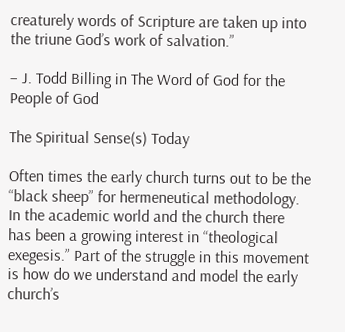creaturely words of Scripture are taken up into the triune God’s work of salvation.”

– J. Todd Billing in The Word of God for the People of God

The Spiritual Sense(s) Today

Often times the early church turns out to be the “black sheep” for hermeneutical methodology. In the academic world and the church there has been a growing interest in “theological exegesis.” Part of the struggle in this movement is how do we understand and model the early church’s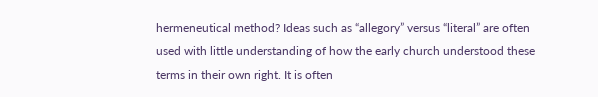hermeneutical method? Ideas such as “allegory” versus “literal” are often used with little understanding of how the early church understood these terms in their own right. It is often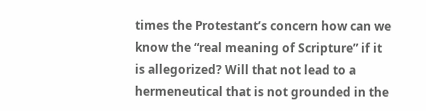times the Protestant’s concern how can we know the “real meaning of Scripture” if it is allegorized? Will that not lead to a hermeneutical that is not grounded in the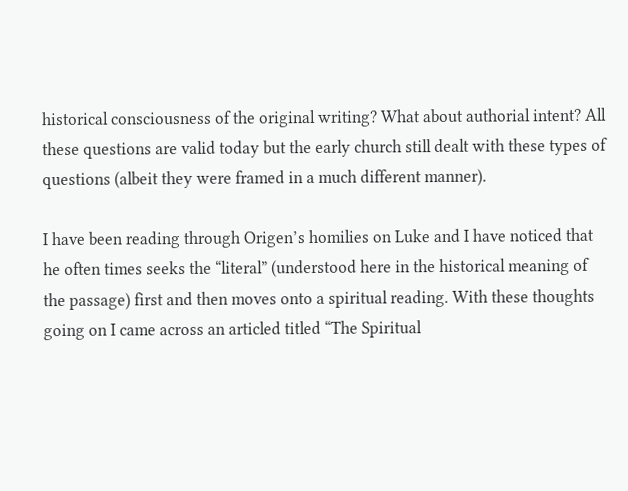historical consciousness of the original writing? What about authorial intent? All these questions are valid today but the early church still dealt with these types of questions (albeit they were framed in a much different manner).

I have been reading through Origen’s homilies on Luke and I have noticed that he often times seeks the “literal” (understood here in the historical meaning of the passage) first and then moves onto a spiritual reading. With these thoughts going on I came across an articled titled “The Spiritual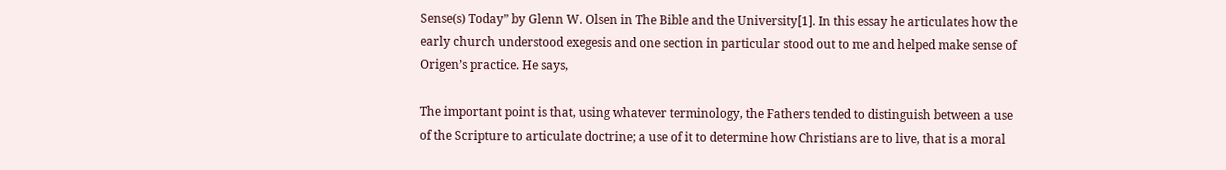Sense(s) Today” by Glenn W. Olsen in The Bible and the University[1]. In this essay he articulates how the early church understood exegesis and one section in particular stood out to me and helped make sense of Origen’s practice. He says,

The important point is that, using whatever terminology, the Fathers tended to distinguish between a use of the Scripture to articulate doctrine; a use of it to determine how Christians are to live, that is a moral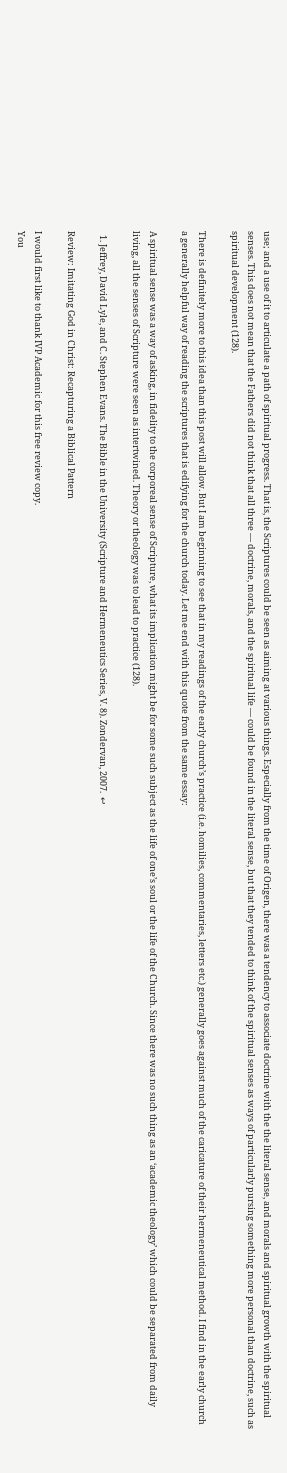use; and a use of it to articulate a path of spiritual progress. That is, the Scriptures could be seen as aiming at various things. Especially from the time of Origen, there was a tendency to associate doctrine with the the literal sense, and morals and spiritual growth with the spiritual senses. This does not mean that the Fathers did not think that all three — doctrine, morals, and the spiritual life — could be found in the literal sense, but that they tended to think of the spiritual senses as ways of particularly pursing something more personal than doctrine, such as spiritual development (128).

There is definitely more to this idea than this post will allow. But I am beginning to see that in my readings of the early church’s practice (i.e. homilies, commentaries, letters etc.) generally goes against much of the caricature of their hermeneutical method. I find in the early church a generally helpful way of reading the scriptures that is edifying for the church today. Let me end with this quote from the same essay:

A spiritual sense was a way of asking, in fidelity to the corporeal sense of Scripture, what its implication might be for some such subject as the life of one’s soul or the life of the Church. Since there was no such thing as an ‘academic theology’ which could be separated from daily living, all the senses of Scripture were seen as intertwined. Theory or theology was to lead to practice (128).

  1. Jeffrey, David Lyle, and C. Stephen Evans. The Bible in the University (Scripture and Hermeneutics Series, V. 8). Zondervan, 2007.  ↩

Review: Imitating God in Christ: Recapturing a Biblical Pattern

I would first like to thank IVP Academic for this free review copy.
You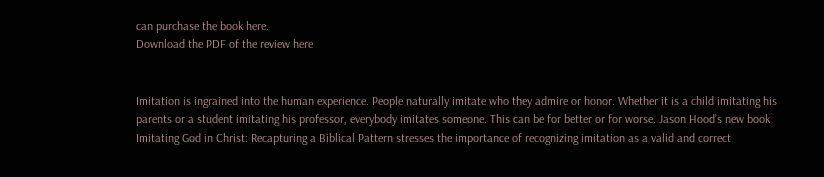can purchase the book here.
Download the PDF of the review here


Imitation is ingrained into the human experience. People naturally imitate who they admire or honor. Whether it is a child imitating his parents or a student imitating his professor, everybody imitates someone. This can be for better or for worse. Jason Hood’s new book Imitating God in Christ: Recapturing a Biblical Pattern stresses the importance of recognizing imitation as a valid and correct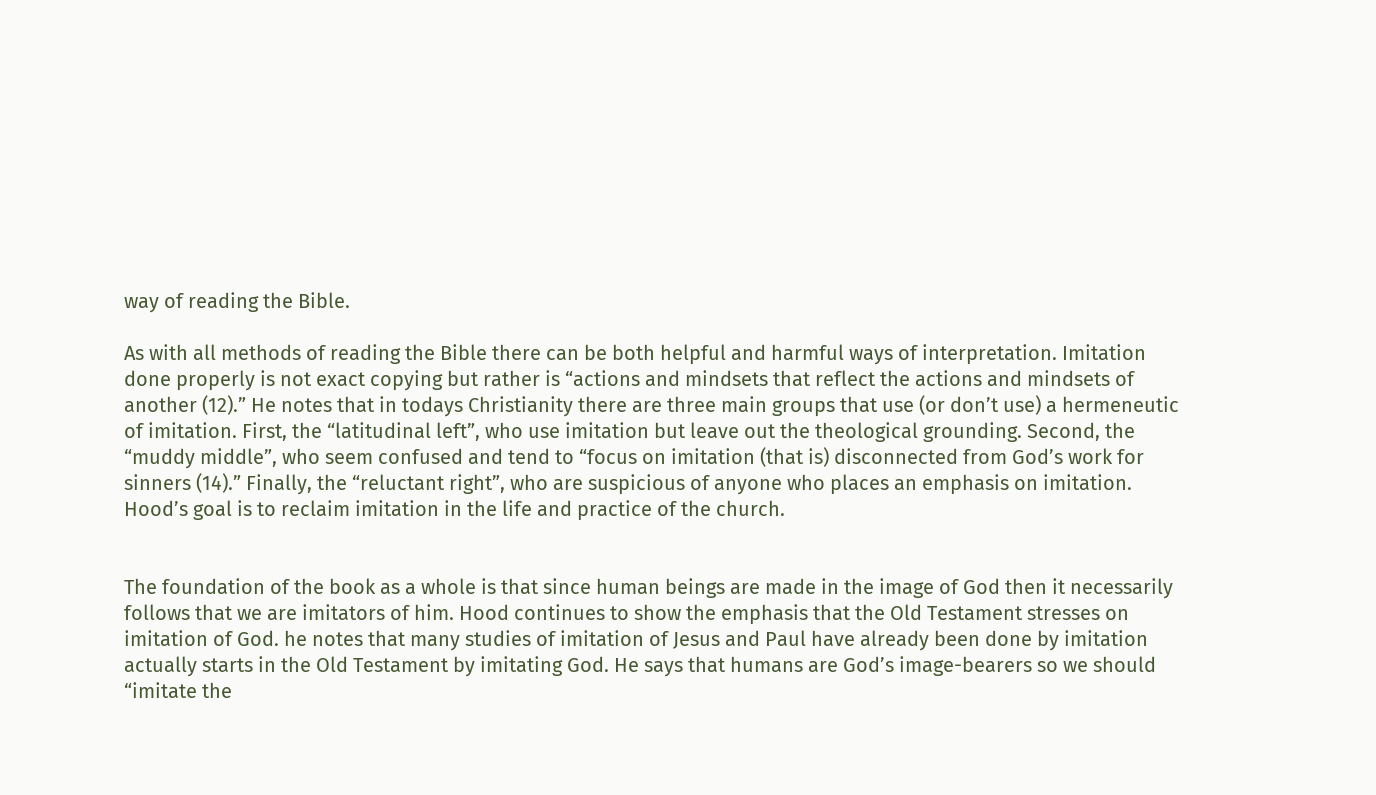way of reading the Bible.

As with all methods of reading the Bible there can be both helpful and harmful ways of interpretation. Imitation done properly is not exact copying but rather is “actions and mindsets that reflect the actions and mindsets of another (12).” He notes that in todays Christianity there are three main groups that use (or don’t use) a hermeneutic of imitation. First, the “latitudinal left”, who use imitation but leave out the theological grounding. Second, the “muddy middle”, who seem confused and tend to “focus on imitation (that is) disconnected from God’s work for sinners (14).” Finally, the “reluctant right”, who are suspicious of anyone who places an emphasis on imitation. Hood’s goal is to reclaim imitation in the life and practice of the church.


The foundation of the book as a whole is that since human beings are made in the image of God then it necessarily follows that we are imitators of him. Hood continues to show the emphasis that the Old Testament stresses on imitation of God. he notes that many studies of imitation of Jesus and Paul have already been done by imitation actually starts in the Old Testament by imitating God. He says that humans are God’s image-bearers so we should “imitate the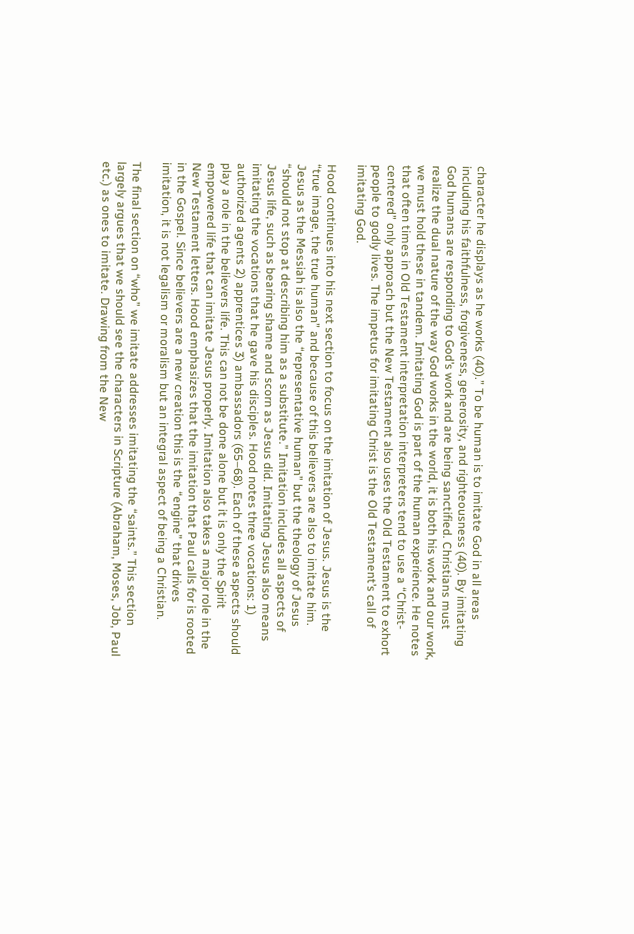character he displays as he works (40).” To be human is to imitate God in all areas including his faithfulness, forgiveness, generosity, and righteousness (40). By imitating God humans are responding to God’s work and are being sanctified. Christians must realize the dual nature of the way God works in the world, it is both his work and our work, we must hold these in tandem. Imitating God is part of the human experience. He notes that often times in Old Testament interpretation interpreters tend to use a “Christ-centered” only approach but the New Testament also uses the Old Testament to exhort people to godly lives. The impetus for imitating Christ is the Old Testament’s call of imitating God.

Hood continues into his next section to focus on the imitation of Jesus. Jesus is the “true image, the true human” and because of this believers are also to imitate him. Jesus as the Messiah is also the “representative human” but the theology of Jesus “should not stop at describing him as a substitute.” Imitation includes all aspects of Jesus life, such as bearing shame and scorn as Jesus did. Imitating Jesus also means imitating the vocations that he gave his disciples. Hood notes three vocations: 1) authorized agents 2) apprentices 3) ambassadors (65–68). Each of these aspects should play a role in the believers life. This can not be done alone but it is only the Spirit empowered life that can imitate Jesus properly. Imitation also takes a major role in the New Testament letters. Hood emphasizes that the imitation that Paul calls for is rooted in the Gospel. Since believers are a new creation this is the “engine” that drives imitation, it is not legalism or moralism but an integral aspect of being a Christian.

The final section on “who” we imitate addresses imitating the “saints.” This section largely argues that we should see the characters in Scripture (Abraham, Moses, Job, Paul etc.) as ones to imitate. Drawing from the New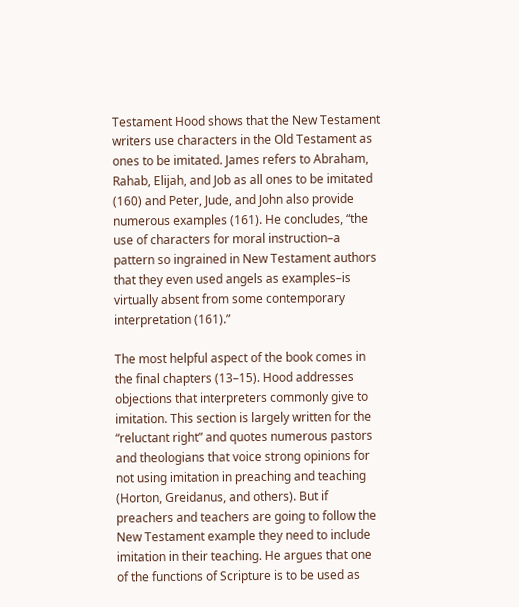Testament Hood shows that the New Testament writers use characters in the Old Testament as ones to be imitated. James refers to Abraham, Rahab, Elijah, and Job as all ones to be imitated (160) and Peter, Jude, and John also provide numerous examples (161). He concludes, “the use of characters for moral instruction–a pattern so ingrained in New Testament authors that they even used angels as examples–is virtually absent from some contemporary interpretation (161).”

The most helpful aspect of the book comes in the final chapters (13–15). Hood addresses objections that interpreters commonly give to imitation. This section is largely written for the “reluctant right” and quotes numerous pastors and theologians that voice strong opinions for not using imitation in preaching and teaching (Horton, Greidanus, and others). But if preachers and teachers are going to follow the New Testament example they need to include imitation in their teaching. He argues that one of the functions of Scripture is to be used as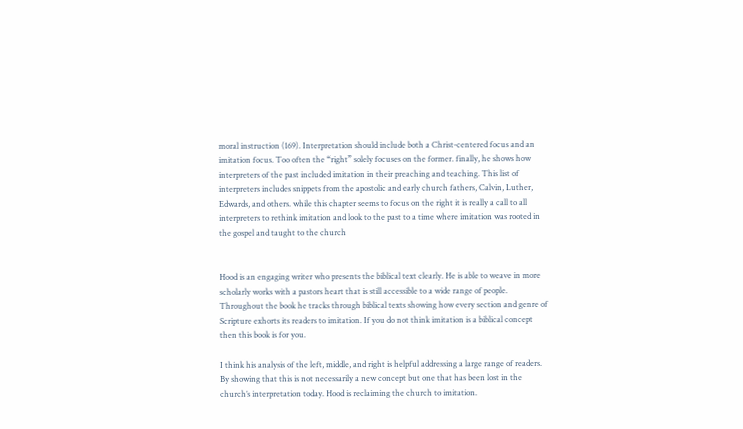moral instruction (169). Interpretation should include both a Christ-centered focus and an imitation focus. Too often the “right” solely focuses on the former. finally, he shows how interpreters of the past included imitation in their preaching and teaching. This list of interpreters includes snippets from the apostolic and early church fathers, Calvin, Luther, Edwards, and others. while this chapter seems to focus on the right it is really a call to all interpreters to rethink imitation and look to the past to a time where imitation was rooted in the gospel and taught to the church


Hood is an engaging writer who presents the biblical text clearly. He is able to weave in more scholarly works with a pastors heart that is still accessible to a wide range of people. Throughout the book he tracks through biblical texts showing how every section and genre of Scripture exhorts its readers to imitation. If you do not think imitation is a biblical concept then this book is for you.

I think his analysis of the left, middle, and right is helpful addressing a large range of readers. By showing that this is not necessarily a new concept but one that has been lost in the church’s interpretation today. Hood is reclaiming the church to imitation.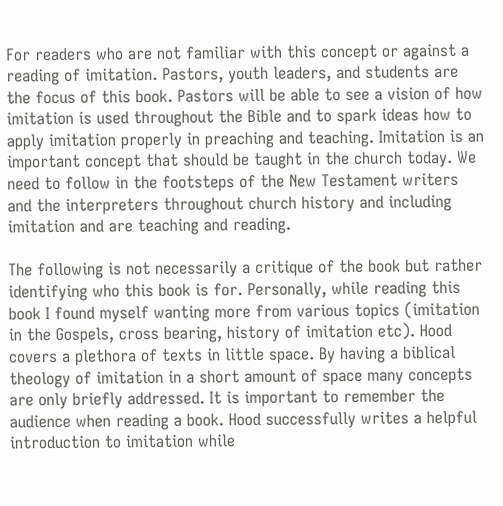For readers who are not familiar with this concept or against a reading of imitation. Pastors, youth leaders, and students are the focus of this book. Pastors will be able to see a vision of how imitation is used throughout the Bible and to spark ideas how to apply imitation properly in preaching and teaching. Imitation is an important concept that should be taught in the church today. We need to follow in the footsteps of the New Testament writers and the interpreters throughout church history and including imitation and are teaching and reading.

The following is not necessarily a critique of the book but rather identifying who this book is for. Personally, while reading this book I found myself wanting more from various topics (imitation in the Gospels, cross bearing, history of imitation etc). Hood covers a plethora of texts in little space. By having a biblical theology of imitation in a short amount of space many concepts are only briefly addressed. It is important to remember the audience when reading a book. Hood successfully writes a helpful introduction to imitation while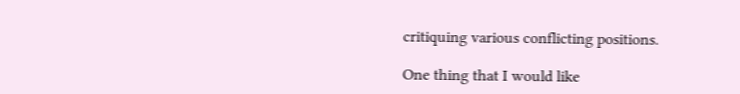critiquing various conflicting positions.

One thing that I would like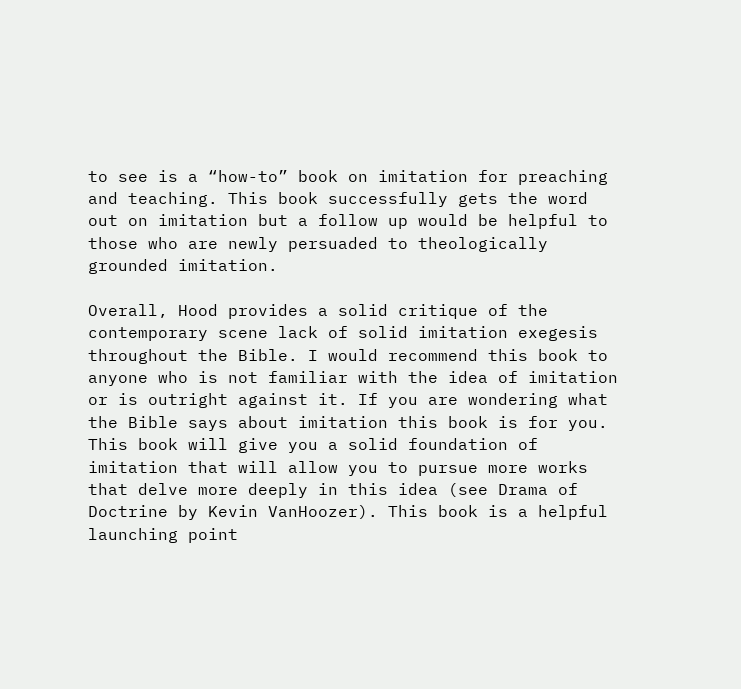to see is a “how-to” book on imitation for preaching and teaching. This book successfully gets the word out on imitation but a follow up would be helpful to those who are newly persuaded to theologically grounded imitation.

Overall, Hood provides a solid critique of the contemporary scene lack of solid imitation exegesis throughout the Bible. I would recommend this book to anyone who is not familiar with the idea of imitation or is outright against it. If you are wondering what the Bible says about imitation this book is for you. This book will give you a solid foundation of imitation that will allow you to pursue more works that delve more deeply in this idea (see Drama of Doctrine by Kevin VanHoozer). This book is a helpful launching point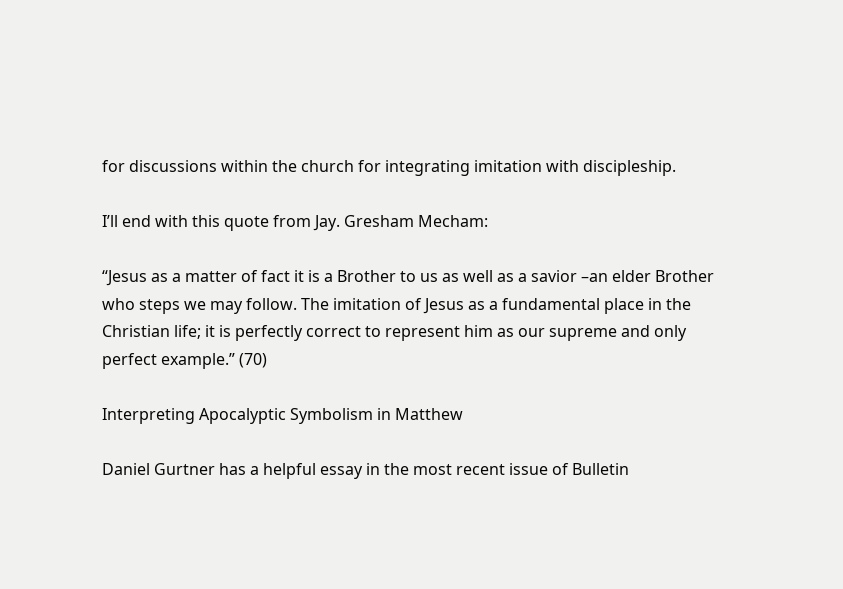for discussions within the church for integrating imitation with discipleship.

I’ll end with this quote from Jay. Gresham Mecham:

“Jesus as a matter of fact it is a Brother to us as well as a savior –an elder Brother who steps we may follow. The imitation of Jesus as a fundamental place in the Christian life; it is perfectly correct to represent him as our supreme and only perfect example.” (70)

Interpreting Apocalyptic Symbolism in Matthew

Daniel Gurtner has a helpful essay in the most recent issue of Bulletin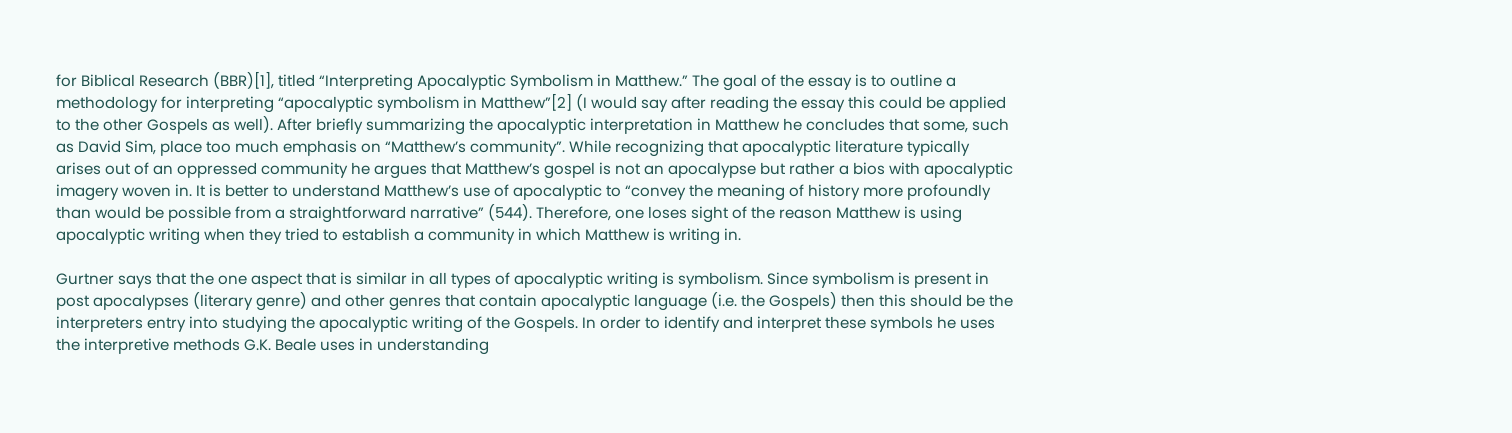for Biblical Research (BBR)[1], titled “Interpreting Apocalyptic Symbolism in Matthew.” The goal of the essay is to outline a methodology for interpreting “apocalyptic symbolism in Matthew”[2] (I would say after reading the essay this could be applied to the other Gospels as well). After briefly summarizing the apocalyptic interpretation in Matthew he concludes that some, such as David Sim, place too much emphasis on “Matthew’s community”. While recognizing that apocalyptic literature typically arises out of an oppressed community he argues that Matthew’s gospel is not an apocalypse but rather a bios with apocalyptic imagery woven in. It is better to understand Matthew’s use of apocalyptic to “convey the meaning of history more profoundly than would be possible from a straightforward narrative” (544). Therefore, one loses sight of the reason Matthew is using apocalyptic writing when they tried to establish a community in which Matthew is writing in.

Gurtner says that the one aspect that is similar in all types of apocalyptic writing is symbolism. Since symbolism is present in post apocalypses (literary genre) and other genres that contain apocalyptic language (i.e. the Gospels) then this should be the interpreters entry into studying the apocalyptic writing of the Gospels. In order to identify and interpret these symbols he uses the interpretive methods G.K. Beale uses in understanding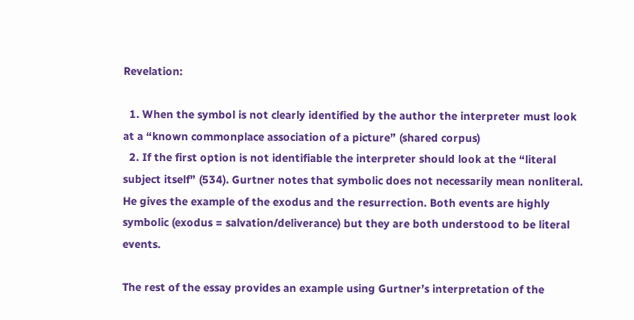Revelation:

  1. When the symbol is not clearly identified by the author the interpreter must look at a “known commonplace association of a picture” (shared corpus)
  2. If the first option is not identifiable the interpreter should look at the “literal subject itself” (534). Gurtner notes that symbolic does not necessarily mean nonliteral. He gives the example of the exodus and the resurrection. Both events are highly symbolic (exodus = salvation/deliverance) but they are both understood to be literal events.

The rest of the essay provides an example using Gurtner’s interpretation of the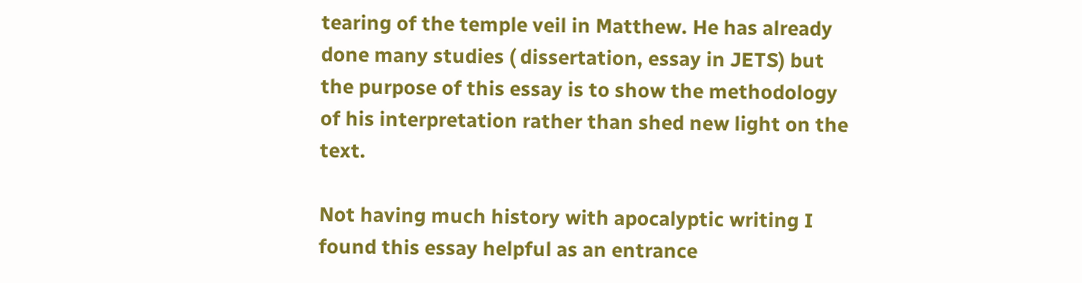tearing of the temple veil in Matthew. He has already done many studies ( dissertation, essay in JETS) but the purpose of this essay is to show the methodology of his interpretation rather than shed new light on the text.

Not having much history with apocalyptic writing I found this essay helpful as an entrance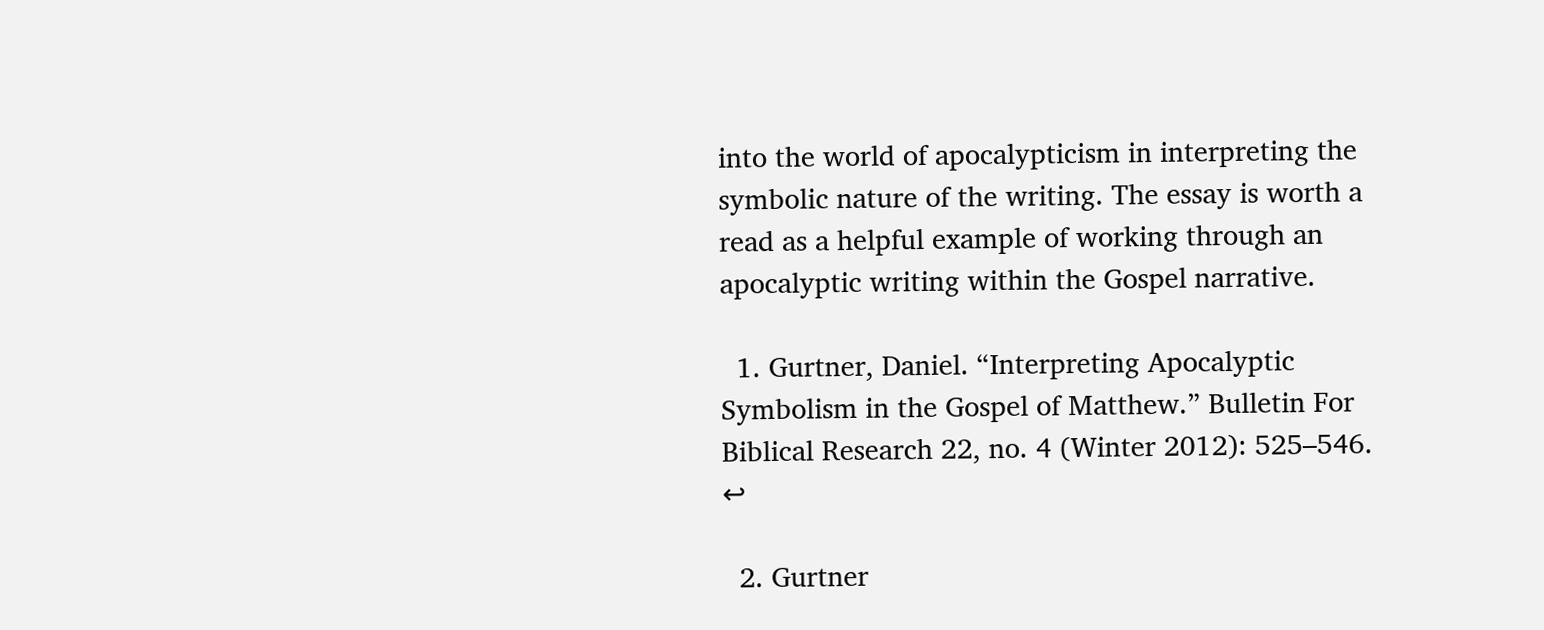into the world of apocalypticism in interpreting the symbolic nature of the writing. The essay is worth a read as a helpful example of working through an apocalyptic writing within the Gospel narrative.

  1. Gurtner, Daniel. “Interpreting Apocalyptic Symbolism in the Gospel of Matthew.” Bulletin For Biblical Research 22, no. 4 (Winter 2012): 525–546.  ↩

  2. Gurtner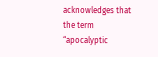acknowledges that the term “apocalyptic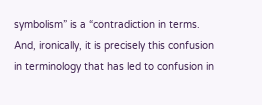symbolism” is a “contradiction in terms. And, ironically, it is precisely this confusion in terminology that has led to confusion in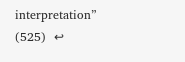interpretation” (525)  ↩